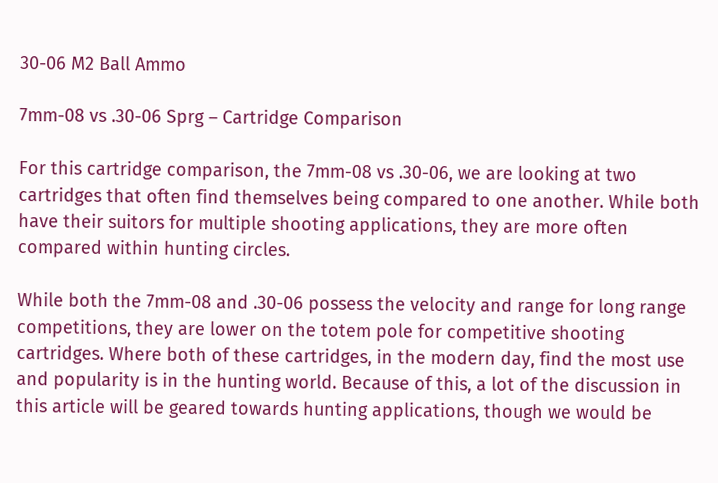30-06 M2 Ball Ammo

7mm-08 vs .30-06 Sprg – Cartridge Comparison

For this cartridge comparison, the 7mm-08 vs .30-06, we are looking at two cartridges that often find themselves being compared to one another. While both have their suitors for multiple shooting applications, they are more often compared within hunting circles.

While both the 7mm-08 and .30-06 possess the velocity and range for long range competitions, they are lower on the totem pole for competitive shooting cartridges. Where both of these cartridges, in the modern day, find the most use and popularity is in the hunting world. Because of this, a lot of the discussion in this article will be geared towards hunting applications, though we would be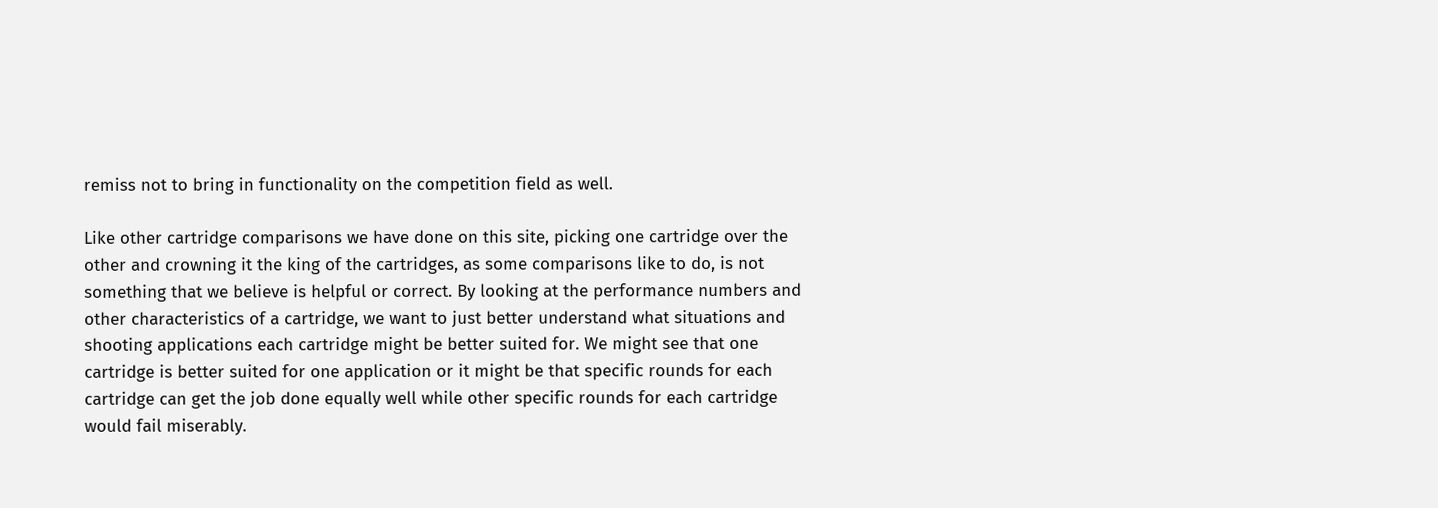remiss not to bring in functionality on the competition field as well.

Like other cartridge comparisons we have done on this site, picking one cartridge over the other and crowning it the king of the cartridges, as some comparisons like to do, is not something that we believe is helpful or correct. By looking at the performance numbers and other characteristics of a cartridge, we want to just better understand what situations and shooting applications each cartridge might be better suited for. We might see that one cartridge is better suited for one application or it might be that specific rounds for each cartridge can get the job done equally well while other specific rounds for each cartridge would fail miserably.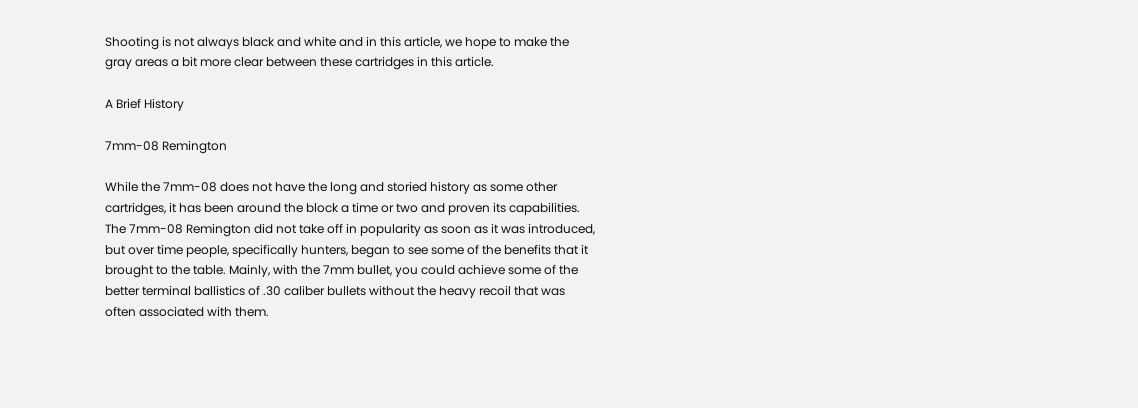Shooting is not always black and white and in this article, we hope to make the gray areas a bit more clear between these cartridges in this article.

A Brief History

7mm-08 Remington

While the 7mm-08 does not have the long and storied history as some other cartridges, it has been around the block a time or two and proven its capabilities. The 7mm-08 Remington did not take off in popularity as soon as it was introduced, but over time people, specifically hunters, began to see some of the benefits that it brought to the table. Mainly, with the 7mm bullet, you could achieve some of the better terminal ballistics of .30 caliber bullets without the heavy recoil that was often associated with them.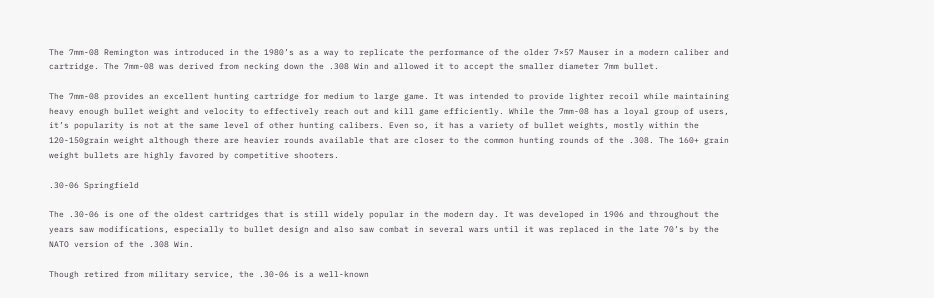The 7mm-08 Remington was introduced in the 1980’s as a way to replicate the performance of the older 7×57 Mauser in a modern caliber and cartridge. The 7mm-08 was derived from necking down the .308 Win and allowed it to accept the smaller diameter 7mm bullet.

The 7mm-08 provides an excellent hunting cartridge for medium to large game. It was intended to provide lighter recoil while maintaining heavy enough bullet weight and velocity to effectively reach out and kill game efficiently. While the 7mm-08 has a loyal group of users, it’s popularity is not at the same level of other hunting calibers. Even so, it has a variety of bullet weights, mostly within the 120-150grain weight although there are heavier rounds available that are closer to the common hunting rounds of the .308. The 160+ grain weight bullets are highly favored by competitive shooters.

.30-06 Springfield

The .30-06 is one of the oldest cartridges that is still widely popular in the modern day. It was developed in 1906 and throughout the years saw modifications, especially to bullet design and also saw combat in several wars until it was replaced in the late 70’s by the NATO version of the .308 Win.

Though retired from military service, the .30-06 is a well-known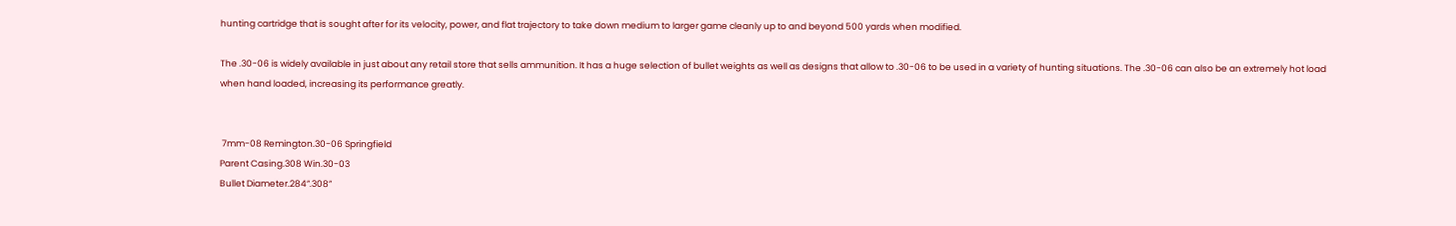hunting cartridge that is sought after for its velocity, power, and flat trajectory to take down medium to larger game cleanly up to and beyond 500 yards when modified.

The .30-06 is widely available in just about any retail store that sells ammunition. It has a huge selection of bullet weights as well as designs that allow to .30-06 to be used in a variety of hunting situations. The .30-06 can also be an extremely hot load when hand loaded, increasing its performance greatly.


 7mm-08 Remington.30-06 Springfield
Parent Casing.308 Win.30-03
Bullet Diameter.284”.308”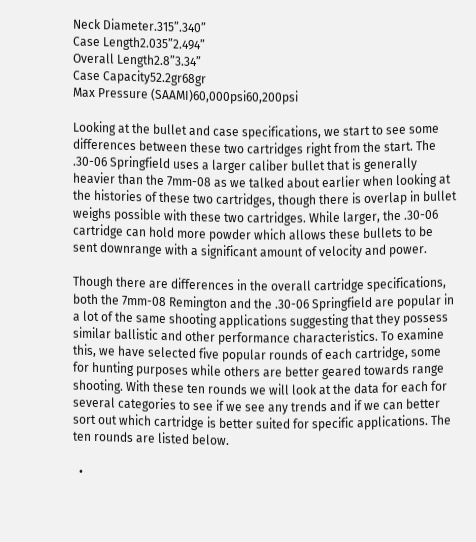Neck Diameter.315”.340”
Case Length2.035”2.494”
Overall Length2.8”3.34”
Case Capacity52.2gr68gr
Max Pressure (SAAMI)60,000psi60,200psi

Looking at the bullet and case specifications, we start to see some differences between these two cartridges right from the start. The .30-06 Springfield uses a larger caliber bullet that is generally heavier than the 7mm-08 as we talked about earlier when looking at the histories of these two cartridges, though there is overlap in bullet weighs possible with these two cartridges. While larger, the .30-06 cartridge can hold more powder which allows these bullets to be sent downrange with a significant amount of velocity and power.

Though there are differences in the overall cartridge specifications, both the 7mm-08 Remington and the .30-06 Springfield are popular in a lot of the same shooting applications suggesting that they possess similar ballistic and other performance characteristics. To examine this, we have selected five popular rounds of each cartridge, some for hunting purposes while others are better geared towards range shooting. With these ten rounds we will look at the data for each for several categories to see if we see any trends and if we can better sort out which cartridge is better suited for specific applications. The ten rounds are listed below.

  •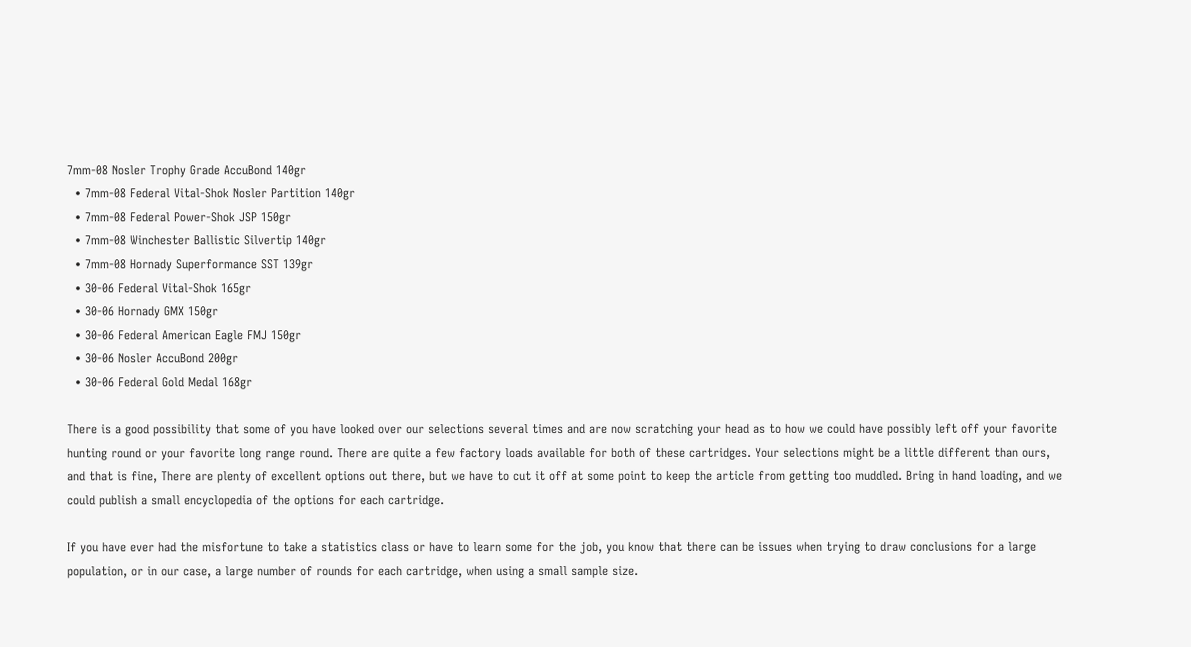7mm-08 Nosler Trophy Grade AccuBond 140gr
  • 7mm-08 Federal Vital-Shok Nosler Partition 140gr
  • 7mm-08 Federal Power-Shok JSP 150gr
  • 7mm-08 Winchester Ballistic Silvertip 140gr
  • 7mm-08 Hornady Superformance SST 139gr
  • 30-06 Federal Vital-Shok 165gr
  • 30-06 Hornady GMX 150gr
  • 30-06 Federal American Eagle FMJ 150gr
  • 30-06 Nosler AccuBond 200gr
  • 30-06 Federal Gold Medal 168gr

There is a good possibility that some of you have looked over our selections several times and are now scratching your head as to how we could have possibly left off your favorite hunting round or your favorite long range round. There are quite a few factory loads available for both of these cartridges. Your selections might be a little different than ours, and that is fine, There are plenty of excellent options out there, but we have to cut it off at some point to keep the article from getting too muddled. Bring in hand loading, and we could publish a small encyclopedia of the options for each cartridge.

If you have ever had the misfortune to take a statistics class or have to learn some for the job, you know that there can be issues when trying to draw conclusions for a large population, or in our case, a large number of rounds for each cartridge, when using a small sample size.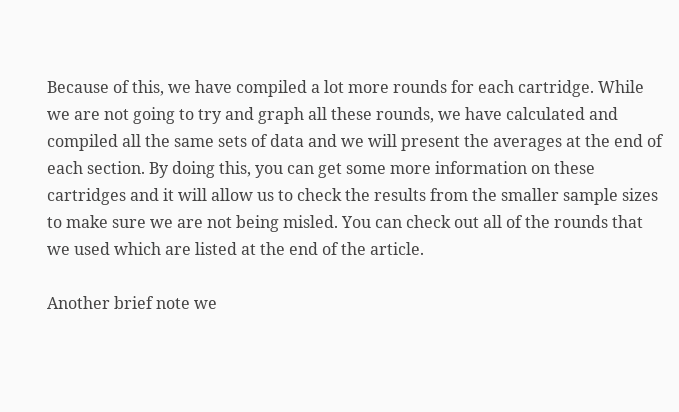Because of this, we have compiled a lot more rounds for each cartridge. While we are not going to try and graph all these rounds, we have calculated and compiled all the same sets of data and we will present the averages at the end of each section. By doing this, you can get some more information on these cartridges and it will allow us to check the results from the smaller sample sizes to make sure we are not being misled. You can check out all of the rounds that we used which are listed at the end of the article.

Another brief note we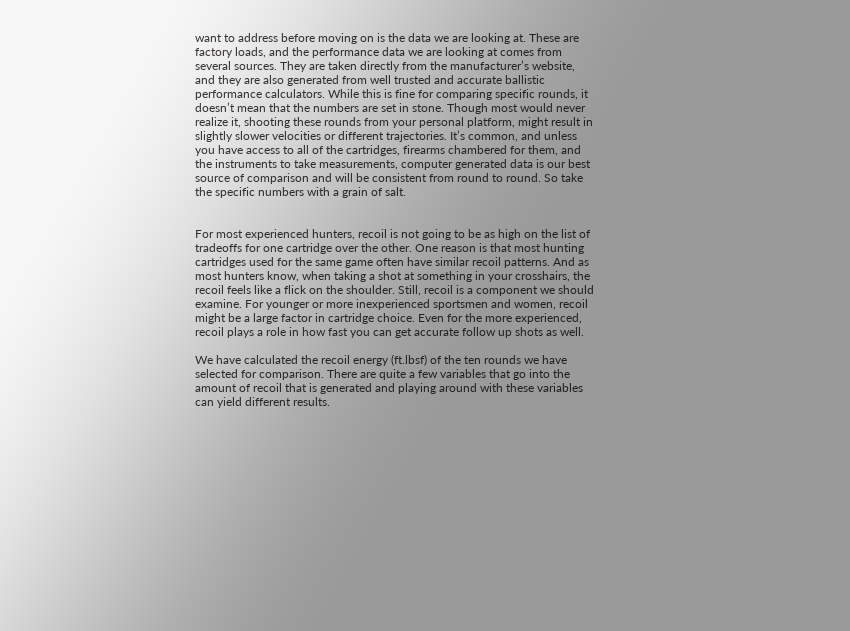want to address before moving on is the data we are looking at. These are factory loads, and the performance data we are looking at comes from several sources. They are taken directly from the manufacturer’s website, and they are also generated from well trusted and accurate ballistic performance calculators. While this is fine for comparing specific rounds, it doesn’t mean that the numbers are set in stone. Though most would never realize it, shooting these rounds from your personal platform, might result in slightly slower velocities or different trajectories. It’s common, and unless you have access to all of the cartridges, firearms chambered for them, and the instruments to take measurements, computer generated data is our best source of comparison and will be consistent from round to round. So take the specific numbers with a grain of salt.


For most experienced hunters, recoil is not going to be as high on the list of tradeoffs for one cartridge over the other. One reason is that most hunting cartridges used for the same game often have similar recoil patterns. And as most hunters know, when taking a shot at something in your crosshairs, the recoil feels like a flick on the shoulder. Still, recoil is a component we should examine. For younger or more inexperienced sportsmen and women, recoil might be a large factor in cartridge choice. Even for the more experienced, recoil plays a role in how fast you can get accurate follow up shots as well.

We have calculated the recoil energy (ft.lbsf) of the ten rounds we have selected for comparison. There are quite a few variables that go into the amount of recoil that is generated and playing around with these variables can yield different results.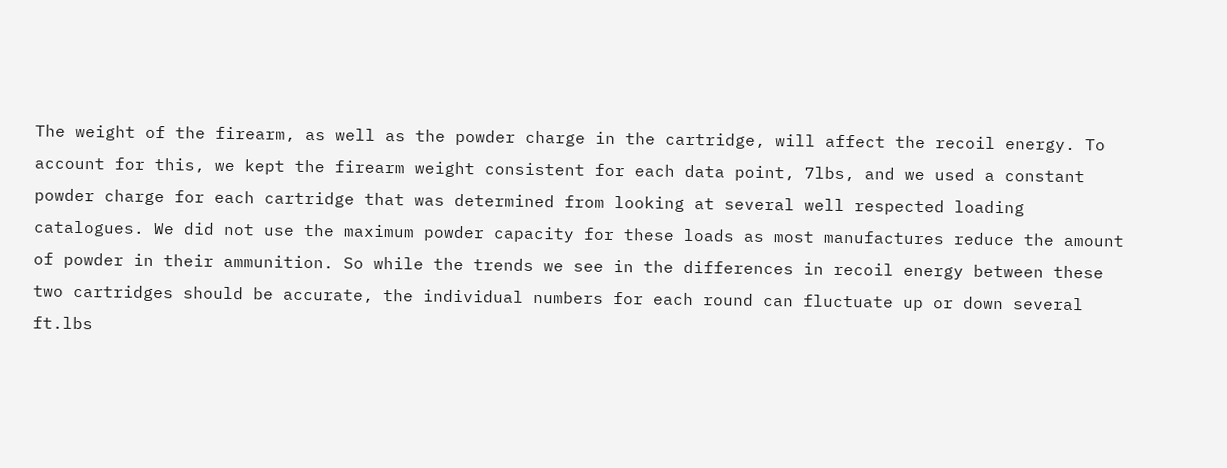The weight of the firearm, as well as the powder charge in the cartridge, will affect the recoil energy. To account for this, we kept the firearm weight consistent for each data point, 7lbs, and we used a constant powder charge for each cartridge that was determined from looking at several well respected loading catalogues. We did not use the maximum powder capacity for these loads as most manufactures reduce the amount of powder in their ammunition. So while the trends we see in the differences in recoil energy between these two cartridges should be accurate, the individual numbers for each round can fluctuate up or down several ft.lbs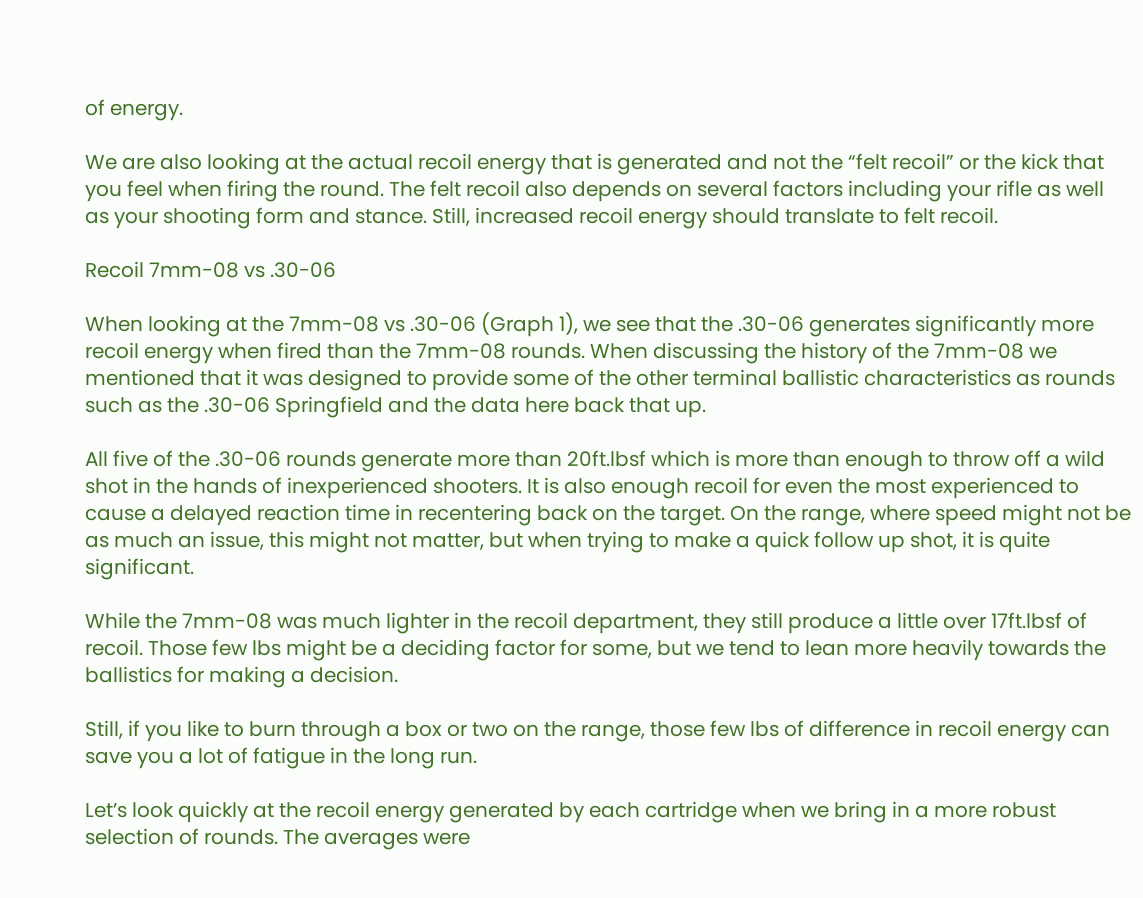of energy.

We are also looking at the actual recoil energy that is generated and not the “felt recoil” or the kick that you feel when firing the round. The felt recoil also depends on several factors including your rifle as well as your shooting form and stance. Still, increased recoil energy should translate to felt recoil.

Recoil 7mm-08 vs .30-06

When looking at the 7mm-08 vs .30-06 (Graph 1), we see that the .30-06 generates significantly more recoil energy when fired than the 7mm-08 rounds. When discussing the history of the 7mm-08 we mentioned that it was designed to provide some of the other terminal ballistic characteristics as rounds such as the .30-06 Springfield and the data here back that up.

All five of the .30-06 rounds generate more than 20ft.lbsf which is more than enough to throw off a wild shot in the hands of inexperienced shooters. It is also enough recoil for even the most experienced to cause a delayed reaction time in recentering back on the target. On the range, where speed might not be as much an issue, this might not matter, but when trying to make a quick follow up shot, it is quite significant.

While the 7mm-08 was much lighter in the recoil department, they still produce a little over 17ft.lbsf of recoil. Those few lbs might be a deciding factor for some, but we tend to lean more heavily towards the ballistics for making a decision.

Still, if you like to burn through a box or two on the range, those few lbs of difference in recoil energy can save you a lot of fatigue in the long run.

Let’s look quickly at the recoil energy generated by each cartridge when we bring in a more robust selection of rounds. The averages were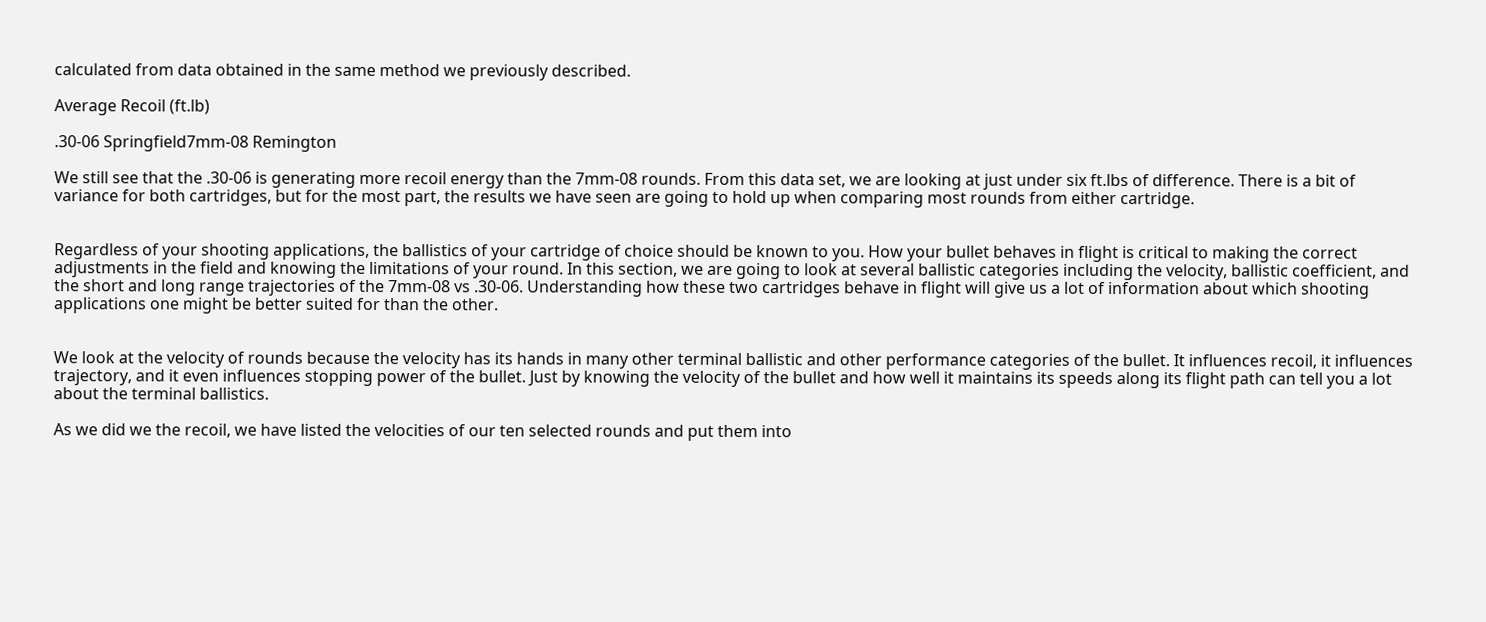calculated from data obtained in the same method we previously described.

Average Recoil (ft.lb)

.30-06 Springfield7mm-08 Remington

We still see that the .30-06 is generating more recoil energy than the 7mm-08 rounds. From this data set, we are looking at just under six ft.lbs of difference. There is a bit of variance for both cartridges, but for the most part, the results we have seen are going to hold up when comparing most rounds from either cartridge.


Regardless of your shooting applications, the ballistics of your cartridge of choice should be known to you. How your bullet behaves in flight is critical to making the correct adjustments in the field and knowing the limitations of your round. In this section, we are going to look at several ballistic categories including the velocity, ballistic coefficient, and the short and long range trajectories of the 7mm-08 vs .30-06. Understanding how these two cartridges behave in flight will give us a lot of information about which shooting applications one might be better suited for than the other.


We look at the velocity of rounds because the velocity has its hands in many other terminal ballistic and other performance categories of the bullet. It influences recoil, it influences trajectory, and it even influences stopping power of the bullet. Just by knowing the velocity of the bullet and how well it maintains its speeds along its flight path can tell you a lot about the terminal ballistics.

As we did we the recoil, we have listed the velocities of our ten selected rounds and put them into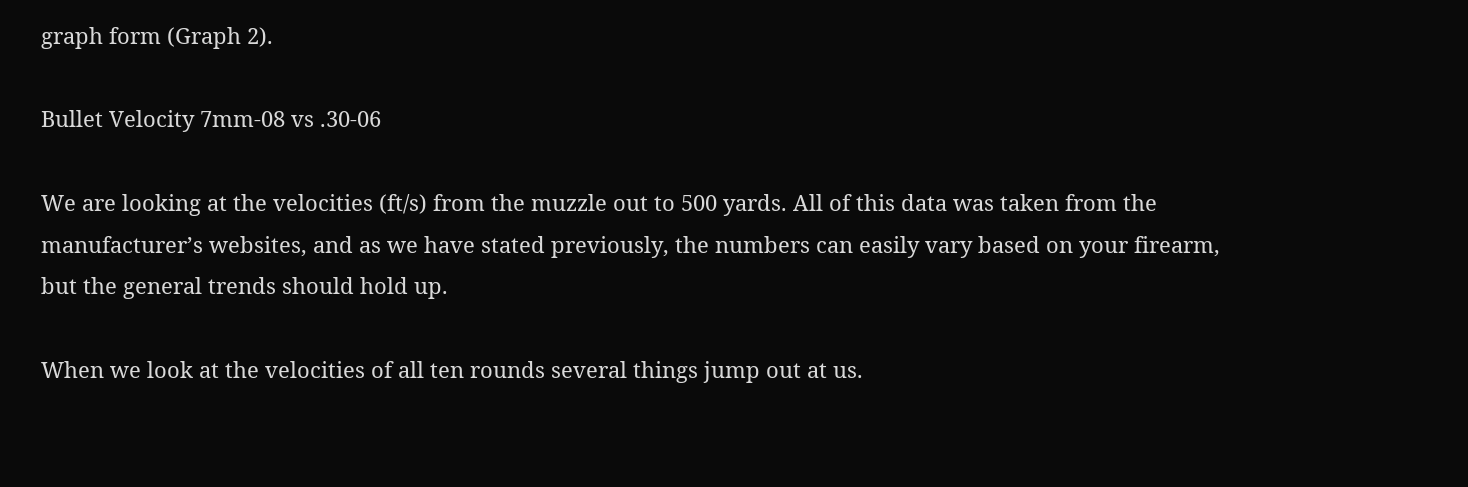graph form (Graph 2).

Bullet Velocity 7mm-08 vs .30-06

We are looking at the velocities (ft/s) from the muzzle out to 500 yards. All of this data was taken from the manufacturer’s websites, and as we have stated previously, the numbers can easily vary based on your firearm, but the general trends should hold up.

When we look at the velocities of all ten rounds several things jump out at us.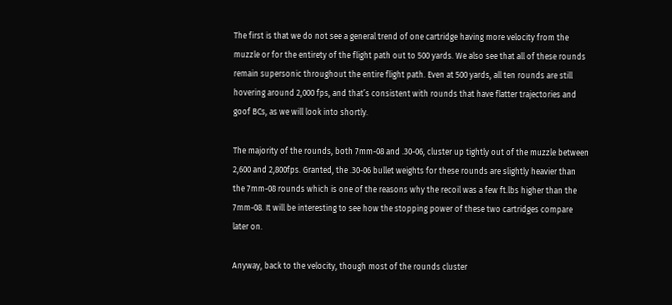The first is that we do not see a general trend of one cartridge having more velocity from the muzzle or for the entirety of the flight path out to 500 yards. We also see that all of these rounds remain supersonic throughout the entire flight path. Even at 500 yards, all ten rounds are still hovering around 2,000 fps, and that’s consistent with rounds that have flatter trajectories and goof BCs, as we will look into shortly.

The majority of the rounds, both 7mm-08 and .30-06, cluster up tightly out of the muzzle between 2,600 and 2,800fps. Granted, the .30-06 bullet weights for these rounds are slightly heavier than the 7mm-08 rounds which is one of the reasons why the recoil was a few ft.lbs higher than the 7mm-08. It will be interesting to see how the stopping power of these two cartridges compare later on.

Anyway, back to the velocity, though most of the rounds cluster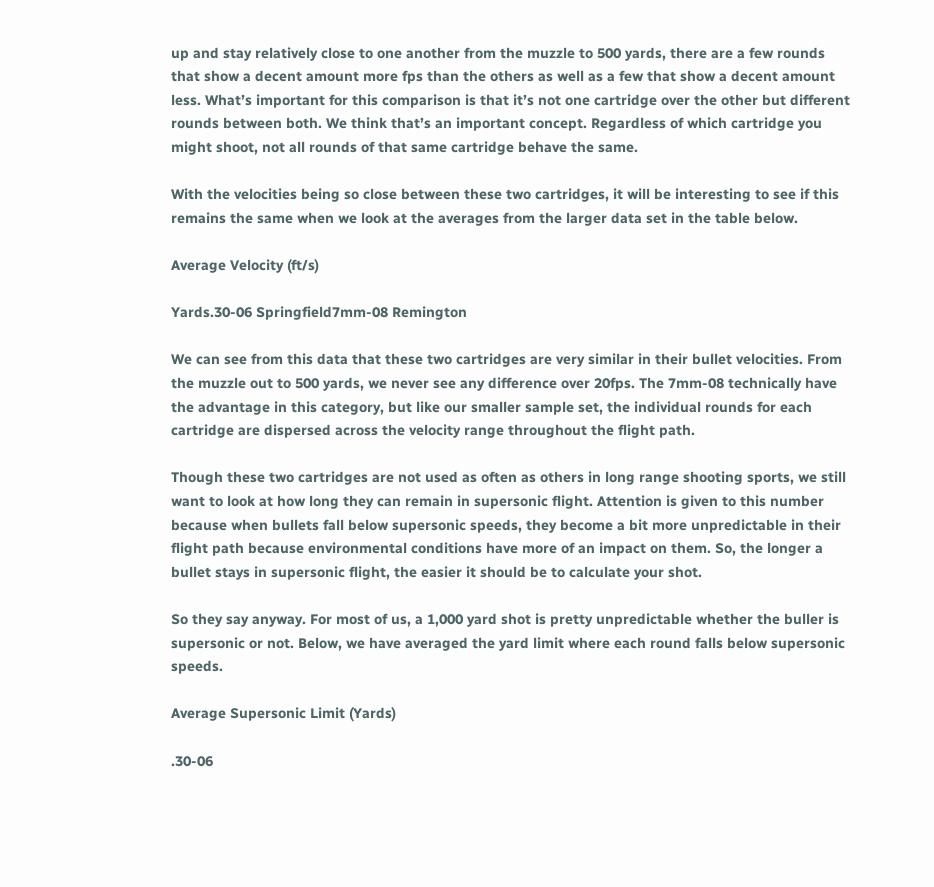up and stay relatively close to one another from the muzzle to 500 yards, there are a few rounds that show a decent amount more fps than the others as well as a few that show a decent amount less. What’s important for this comparison is that it’s not one cartridge over the other but different rounds between both. We think that’s an important concept. Regardless of which cartridge you might shoot, not all rounds of that same cartridge behave the same.

With the velocities being so close between these two cartridges, it will be interesting to see if this remains the same when we look at the averages from the larger data set in the table below.

Average Velocity (ft/s)

Yards.30-06 Springfield7mm-08 Remington

We can see from this data that these two cartridges are very similar in their bullet velocities. From the muzzle out to 500 yards, we never see any difference over 20fps. The 7mm-08 technically have the advantage in this category, but like our smaller sample set, the individual rounds for each cartridge are dispersed across the velocity range throughout the flight path.

Though these two cartridges are not used as often as others in long range shooting sports, we still want to look at how long they can remain in supersonic flight. Attention is given to this number because when bullets fall below supersonic speeds, they become a bit more unpredictable in their flight path because environmental conditions have more of an impact on them. So, the longer a bullet stays in supersonic flight, the easier it should be to calculate your shot.

So they say anyway. For most of us, a 1,000 yard shot is pretty unpredictable whether the buller is supersonic or not. Below, we have averaged the yard limit where each round falls below supersonic speeds.

Average Supersonic Limit (Yards)

.30-06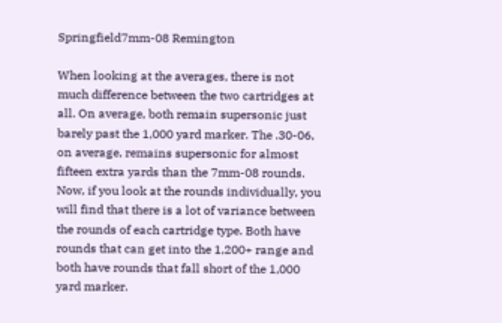Springfield7mm-08 Remington

When looking at the averages, there is not much difference between the two cartridges at all. On average, both remain supersonic just barely past the 1,000 yard marker. The .30-06, on average, remains supersonic for almost fifteen extra yards than the 7mm-08 rounds. Now, if you look at the rounds individually, you will find that there is a lot of variance between the rounds of each cartridge type. Both have rounds that can get into the 1,200+ range and both have rounds that fall short of the 1,000 yard marker.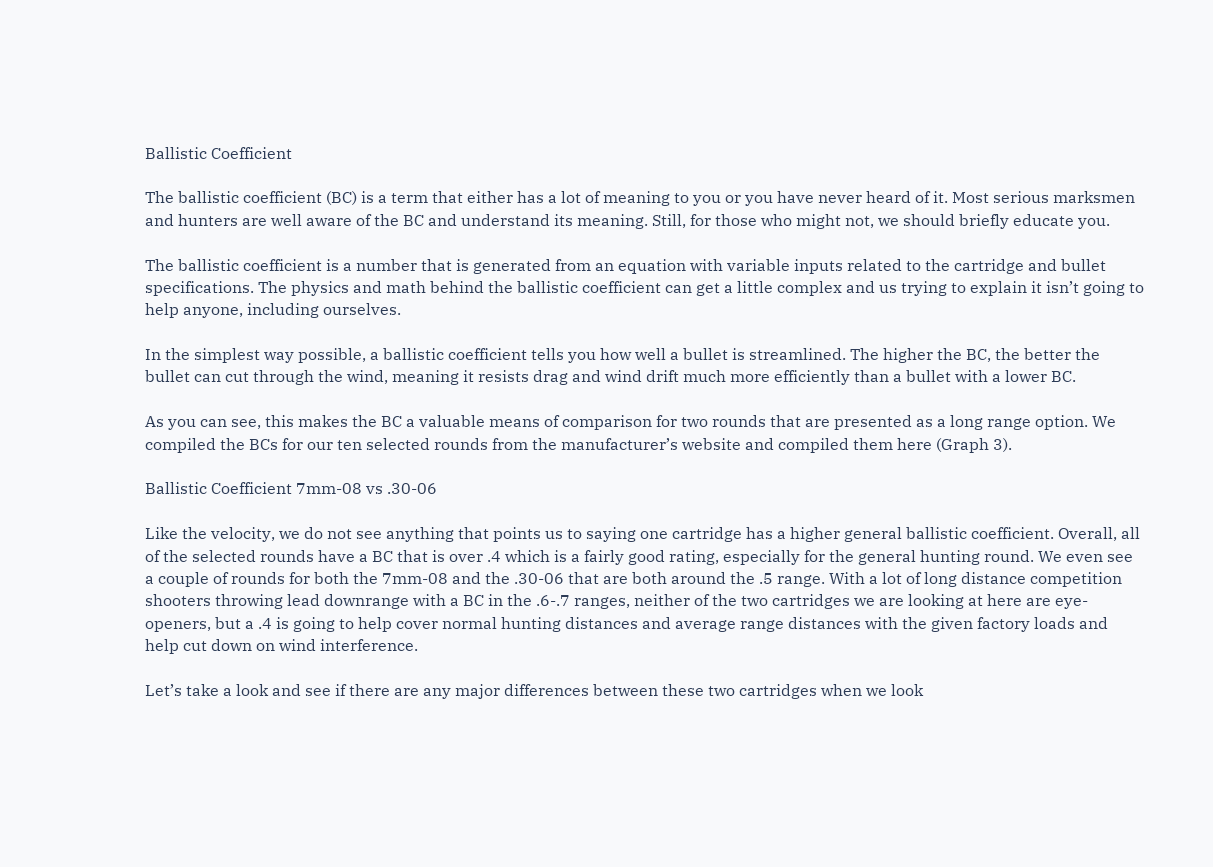Ballistic Coefficient

The ballistic coefficient (BC) is a term that either has a lot of meaning to you or you have never heard of it. Most serious marksmen and hunters are well aware of the BC and understand its meaning. Still, for those who might not, we should briefly educate you.

The ballistic coefficient is a number that is generated from an equation with variable inputs related to the cartridge and bullet specifications. The physics and math behind the ballistic coefficient can get a little complex and us trying to explain it isn’t going to help anyone, including ourselves.

In the simplest way possible, a ballistic coefficient tells you how well a bullet is streamlined. The higher the BC, the better the bullet can cut through the wind, meaning it resists drag and wind drift much more efficiently than a bullet with a lower BC.

As you can see, this makes the BC a valuable means of comparison for two rounds that are presented as a long range option. We compiled the BCs for our ten selected rounds from the manufacturer’s website and compiled them here (Graph 3).

Ballistic Coefficient 7mm-08 vs .30-06

Like the velocity, we do not see anything that points us to saying one cartridge has a higher general ballistic coefficient. Overall, all of the selected rounds have a BC that is over .4 which is a fairly good rating, especially for the general hunting round. We even see a couple of rounds for both the 7mm-08 and the .30-06 that are both around the .5 range. With a lot of long distance competition shooters throwing lead downrange with a BC in the .6-.7 ranges, neither of the two cartridges we are looking at here are eye-openers, but a .4 is going to help cover normal hunting distances and average range distances with the given factory loads and help cut down on wind interference.

Let’s take a look and see if there are any major differences between these two cartridges when we look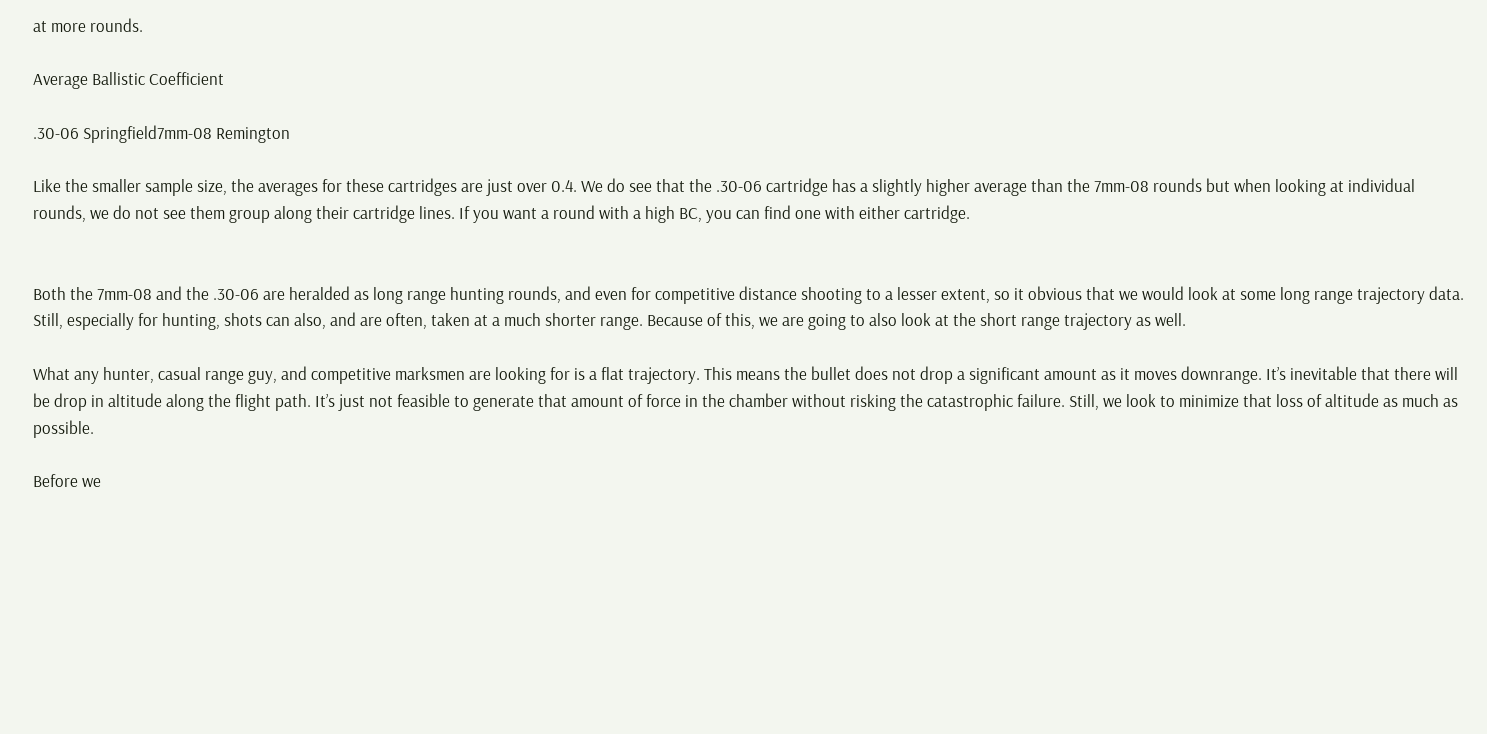at more rounds.

Average Ballistic Coefficient

.30-06 Springfield7mm-08 Remington

Like the smaller sample size, the averages for these cartridges are just over 0.4. We do see that the .30-06 cartridge has a slightly higher average than the 7mm-08 rounds but when looking at individual rounds, we do not see them group along their cartridge lines. If you want a round with a high BC, you can find one with either cartridge.


Both the 7mm-08 and the .30-06 are heralded as long range hunting rounds, and even for competitive distance shooting to a lesser extent, so it obvious that we would look at some long range trajectory data. Still, especially for hunting, shots can also, and are often, taken at a much shorter range. Because of this, we are going to also look at the short range trajectory as well.

What any hunter, casual range guy, and competitive marksmen are looking for is a flat trajectory. This means the bullet does not drop a significant amount as it moves downrange. It’s inevitable that there will be drop in altitude along the flight path. It’s just not feasible to generate that amount of force in the chamber without risking the catastrophic failure. Still, we look to minimize that loss of altitude as much as possible.

Before we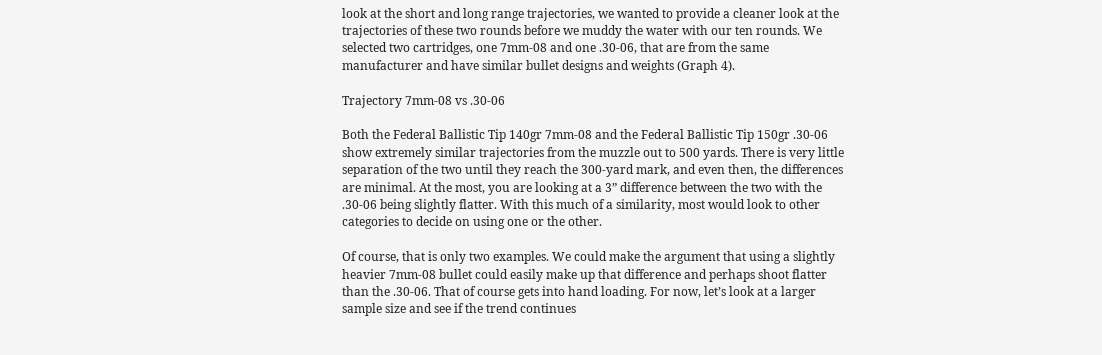look at the short and long range trajectories, we wanted to provide a cleaner look at the trajectories of these two rounds before we muddy the water with our ten rounds. We selected two cartridges, one 7mm-08 and one .30-06, that are from the same manufacturer and have similar bullet designs and weights (Graph 4).

Trajectory 7mm-08 vs .30-06

Both the Federal Ballistic Tip 140gr 7mm-08 and the Federal Ballistic Tip 150gr .30-06 show extremely similar trajectories from the muzzle out to 500 yards. There is very little separation of the two until they reach the 300-yard mark, and even then, the differences are minimal. At the most, you are looking at a 3” difference between the two with the .30-06 being slightly flatter. With this much of a similarity, most would look to other categories to decide on using one or the other.

Of course, that is only two examples. We could make the argument that using a slightly heavier 7mm-08 bullet could easily make up that difference and perhaps shoot flatter than the .30-06. That of course gets into hand loading. For now, let’s look at a larger sample size and see if the trend continues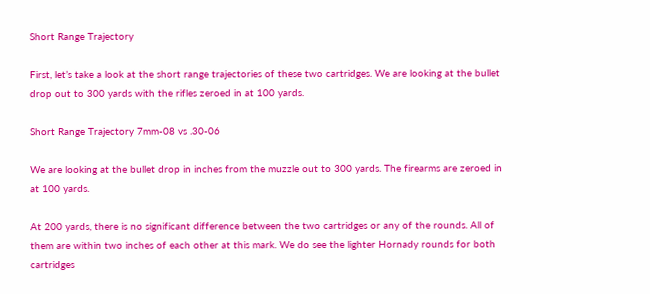Short Range Trajectory

First, let’s take a look at the short range trajectories of these two cartridges. We are looking at the bullet drop out to 300 yards with the rifles zeroed in at 100 yards.

Short Range Trajectory 7mm-08 vs .30-06

We are looking at the bullet drop in inches from the muzzle out to 300 yards. The firearms are zeroed in at 100 yards.

At 200 yards, there is no significant difference between the two cartridges or any of the rounds. All of them are within two inches of each other at this mark. We do see the lighter Hornady rounds for both cartridges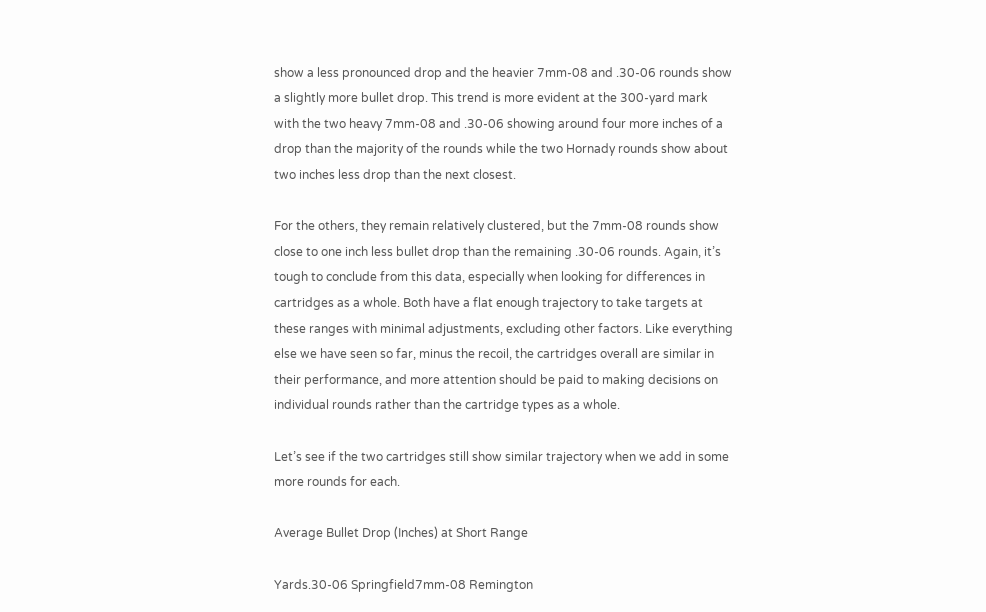show a less pronounced drop and the heavier 7mm-08 and .30-06 rounds show a slightly more bullet drop. This trend is more evident at the 300-yard mark with the two heavy 7mm-08 and .30-06 showing around four more inches of a drop than the majority of the rounds while the two Hornady rounds show about two inches less drop than the next closest.

For the others, they remain relatively clustered, but the 7mm-08 rounds show close to one inch less bullet drop than the remaining .30-06 rounds. Again, it’s tough to conclude from this data, especially when looking for differences in cartridges as a whole. Both have a flat enough trajectory to take targets at these ranges with minimal adjustments, excluding other factors. Like everything else we have seen so far, minus the recoil, the cartridges overall are similar in their performance, and more attention should be paid to making decisions on individual rounds rather than the cartridge types as a whole.

Let’s see if the two cartridges still show similar trajectory when we add in some more rounds for each.

Average Bullet Drop (Inches) at Short Range

Yards.30-06 Springfield7mm-08 Remington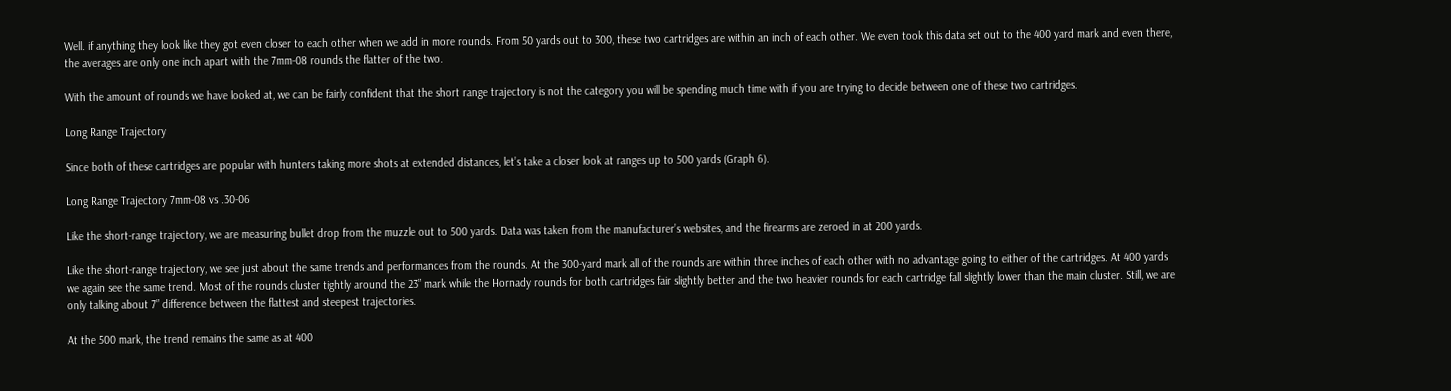Well. if anything they look like they got even closer to each other when we add in more rounds. From 50 yards out to 300, these two cartridges are within an inch of each other. We even took this data set out to the 400 yard mark and even there, the averages are only one inch apart with the 7mm-08 rounds the flatter of the two.

With the amount of rounds we have looked at, we can be fairly confident that the short range trajectory is not the category you will be spending much time with if you are trying to decide between one of these two cartridges.

Long Range Trajectory

Since both of these cartridges are popular with hunters taking more shots at extended distances, let’s take a closer look at ranges up to 500 yards (Graph 6).

Long Range Trajectory 7mm-08 vs .30-06

Like the short-range trajectory, we are measuring bullet drop from the muzzle out to 500 yards. Data was taken from the manufacturer’s websites, and the firearms are zeroed in at 200 yards.

Like the short-range trajectory, we see just about the same trends and performances from the rounds. At the 300-yard mark all of the rounds are within three inches of each other with no advantage going to either of the cartridges. At 400 yards we again see the same trend. Most of the rounds cluster tightly around the 23” mark while the Hornady rounds for both cartridges fair slightly better and the two heavier rounds for each cartridge fall slightly lower than the main cluster. Still, we are only talking about 7” difference between the flattest and steepest trajectories.

At the 500 mark, the trend remains the same as at 400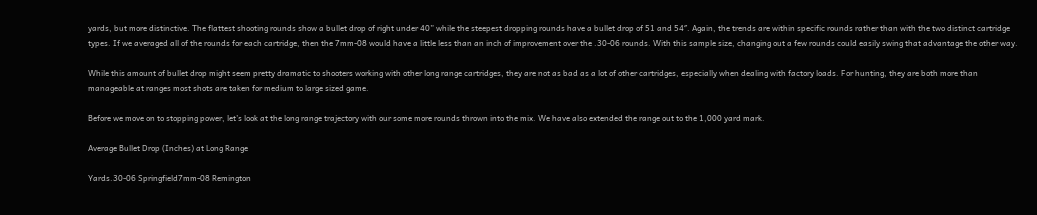yards, but more distinctive. The flattest shooting rounds show a bullet drop of right under 40” while the steepest dropping rounds have a bullet drop of 51 and 54″. Again, the trends are within specific rounds rather than with the two distinct cartridge types. If we averaged all of the rounds for each cartridge, then the 7mm-08 would have a little less than an inch of improvement over the .30-06 rounds. With this sample size, changing out a few rounds could easily swing that advantage the other way.

While this amount of bullet drop might seem pretty dramatic to shooters working with other long range cartridges, they are not as bad as a lot of other cartridges, especially when dealing with factory loads. For hunting, they are both more than manageable at ranges most shots are taken for medium to large sized game.

Before we move on to stopping power, let’s look at the long range trajectory with our some more rounds thrown into the mix. We have also extended the range out to the 1,000 yard mark.

Average Bullet Drop (Inches) at Long Range

Yards.30-06 Springfield7mm-08 Remington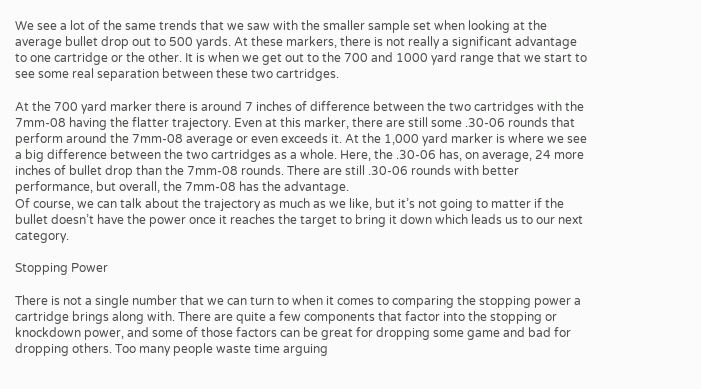We see a lot of the same trends that we saw with the smaller sample set when looking at the average bullet drop out to 500 yards. At these markers, there is not really a significant advantage to one cartridge or the other. It is when we get out to the 700 and 1000 yard range that we start to see some real separation between these two cartridges.

At the 700 yard marker there is around 7 inches of difference between the two cartridges with the 7mm-08 having the flatter trajectory. Even at this marker, there are still some .30-06 rounds that perform around the 7mm-08 average or even exceeds it. At the 1,000 yard marker is where we see a big difference between the two cartridges as a whole. Here, the .30-06 has, on average, 24 more inches of bullet drop than the 7mm-08 rounds. There are still .30-06 rounds with better performance, but overall, the 7mm-08 has the advantage.
Of course, we can talk about the trajectory as much as we like, but it’s not going to matter if the bullet doesn’t have the power once it reaches the target to bring it down which leads us to our next category.

Stopping Power

There is not a single number that we can turn to when it comes to comparing the stopping power a cartridge brings along with. There are quite a few components that factor into the stopping or knockdown power, and some of those factors can be great for dropping some game and bad for dropping others. Too many people waste time arguing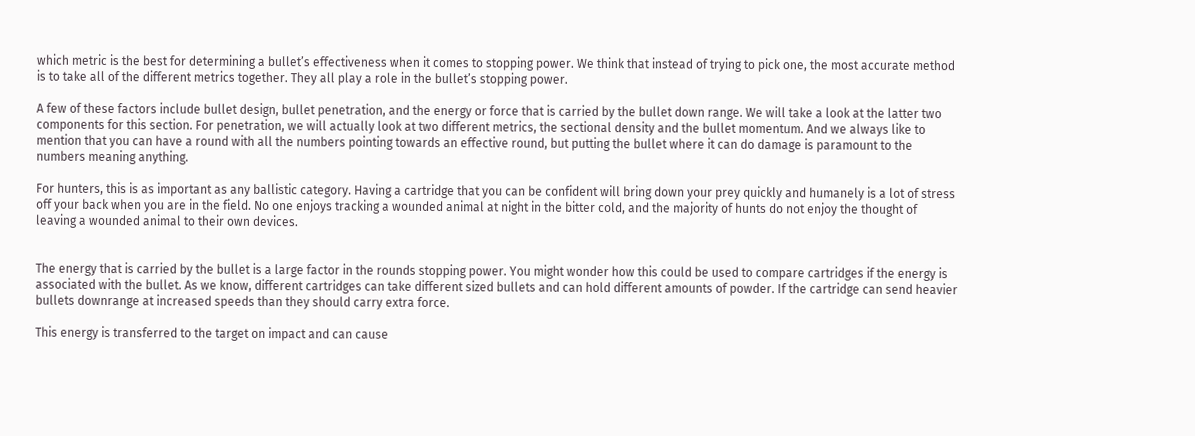which metric is the best for determining a bullet’s effectiveness when it comes to stopping power. We think that instead of trying to pick one, the most accurate method is to take all of the different metrics together. They all play a role in the bullet’s stopping power.

A few of these factors include bullet design, bullet penetration, and the energy or force that is carried by the bullet down range. We will take a look at the latter two components for this section. For penetration, we will actually look at two different metrics, the sectional density and the bullet momentum. And we always like to mention that you can have a round with all the numbers pointing towards an effective round, but putting the bullet where it can do damage is paramount to the numbers meaning anything.

For hunters, this is as important as any ballistic category. Having a cartridge that you can be confident will bring down your prey quickly and humanely is a lot of stress off your back when you are in the field. No one enjoys tracking a wounded animal at night in the bitter cold, and the majority of hunts do not enjoy the thought of leaving a wounded animal to their own devices.


The energy that is carried by the bullet is a large factor in the rounds stopping power. You might wonder how this could be used to compare cartridges if the energy is associated with the bullet. As we know, different cartridges can take different sized bullets and can hold different amounts of powder. If the cartridge can send heavier bullets downrange at increased speeds than they should carry extra force.

This energy is transferred to the target on impact and can cause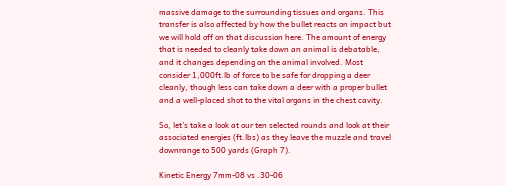massive damage to the surrounding tissues and organs. This transfer is also affected by how the bullet reacts on impact but we will hold off on that discussion here. The amount of energy that is needed to cleanly take down an animal is debatable, and it changes depending on the animal involved. Most consider 1,000ft.lb of force to be safe for dropping a deer cleanly, though less can take down a deer with a proper bullet and a well-placed shot to the vital organs in the chest cavity.

So, let’s take a look at our ten selected rounds and look at their associated energies (ft.lbs) as they leave the muzzle and travel downrange to 500 yards (Graph 7).

Kinetic Energy 7mm-08 vs .30-06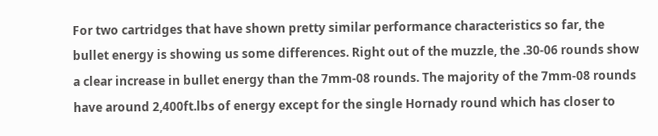For two cartridges that have shown pretty similar performance characteristics so far, the bullet energy is showing us some differences. Right out of the muzzle, the .30-06 rounds show a clear increase in bullet energy than the 7mm-08 rounds. The majority of the 7mm-08 rounds have around 2,400ft.lbs of energy except for the single Hornady round which has closer to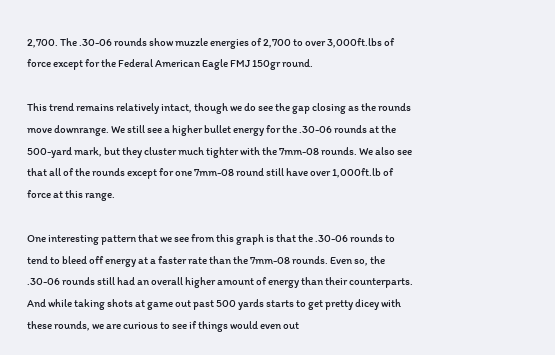2,700. The .30-06 rounds show muzzle energies of 2,700 to over 3,000ft.lbs of force except for the Federal American Eagle FMJ 150gr round.

This trend remains relatively intact, though we do see the gap closing as the rounds move downrange. We still see a higher bullet energy for the .30-06 rounds at the 500-yard mark, but they cluster much tighter with the 7mm-08 rounds. We also see that all of the rounds except for one 7mm-08 round still have over 1,000ft.lb of force at this range.

One interesting pattern that we see from this graph is that the .30-06 rounds to tend to bleed off energy at a faster rate than the 7mm-08 rounds. Even so, the .30-06 rounds still had an overall higher amount of energy than their counterparts. And while taking shots at game out past 500 yards starts to get pretty dicey with these rounds, we are curious to see if things would even out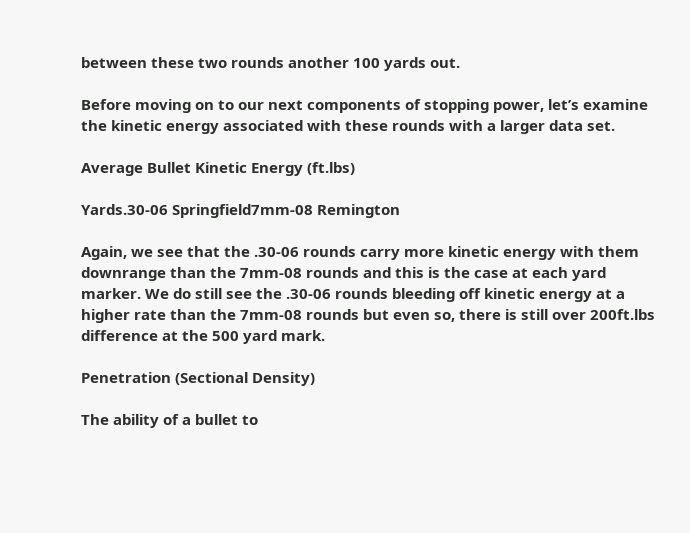between these two rounds another 100 yards out.

Before moving on to our next components of stopping power, let’s examine the kinetic energy associated with these rounds with a larger data set.

Average Bullet Kinetic Energy (ft.lbs)

Yards.30-06 Springfield7mm-08 Remington

Again, we see that the .30-06 rounds carry more kinetic energy with them downrange than the 7mm-08 rounds and this is the case at each yard marker. We do still see the .30-06 rounds bleeding off kinetic energy at a higher rate than the 7mm-08 rounds but even so, there is still over 200ft.lbs difference at the 500 yard mark.

Penetration (Sectional Density)

The ability of a bullet to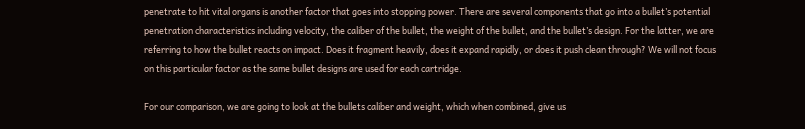penetrate to hit vital organs is another factor that goes into stopping power. There are several components that go into a bullet’s potential penetration characteristics including velocity, the caliber of the bullet, the weight of the bullet, and the bullet’s design. For the latter, we are referring to how the bullet reacts on impact. Does it fragment heavily, does it expand rapidly, or does it push clean through? We will not focus on this particular factor as the same bullet designs are used for each cartridge.

For our comparison, we are going to look at the bullets caliber and weight, which when combined, give us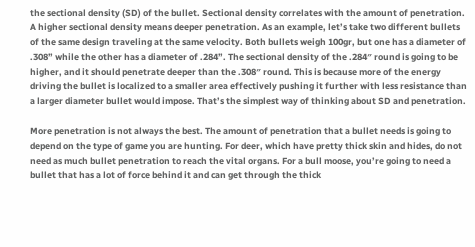the sectional density (SD) of the bullet. Sectional density correlates with the amount of penetration. A higher sectional density means deeper penetration. As an example, let’s take two different bullets of the same design traveling at the same velocity. Both bullets weigh 100gr, but one has a diameter of .308” while the other has a diameter of .284”. The sectional density of the .284″ round is going to be higher, and it should penetrate deeper than the .308″ round. This is because more of the energy driving the bullet is localized to a smaller area effectively pushing it further with less resistance than a larger diameter bullet would impose. That’s the simplest way of thinking about SD and penetration.

More penetration is not always the best. The amount of penetration that a bullet needs is going to depend on the type of game you are hunting. For deer, which have pretty thick skin and hides, do not need as much bullet penetration to reach the vital organs. For a bull moose, you’re going to need a bullet that has a lot of force behind it and can get through the thick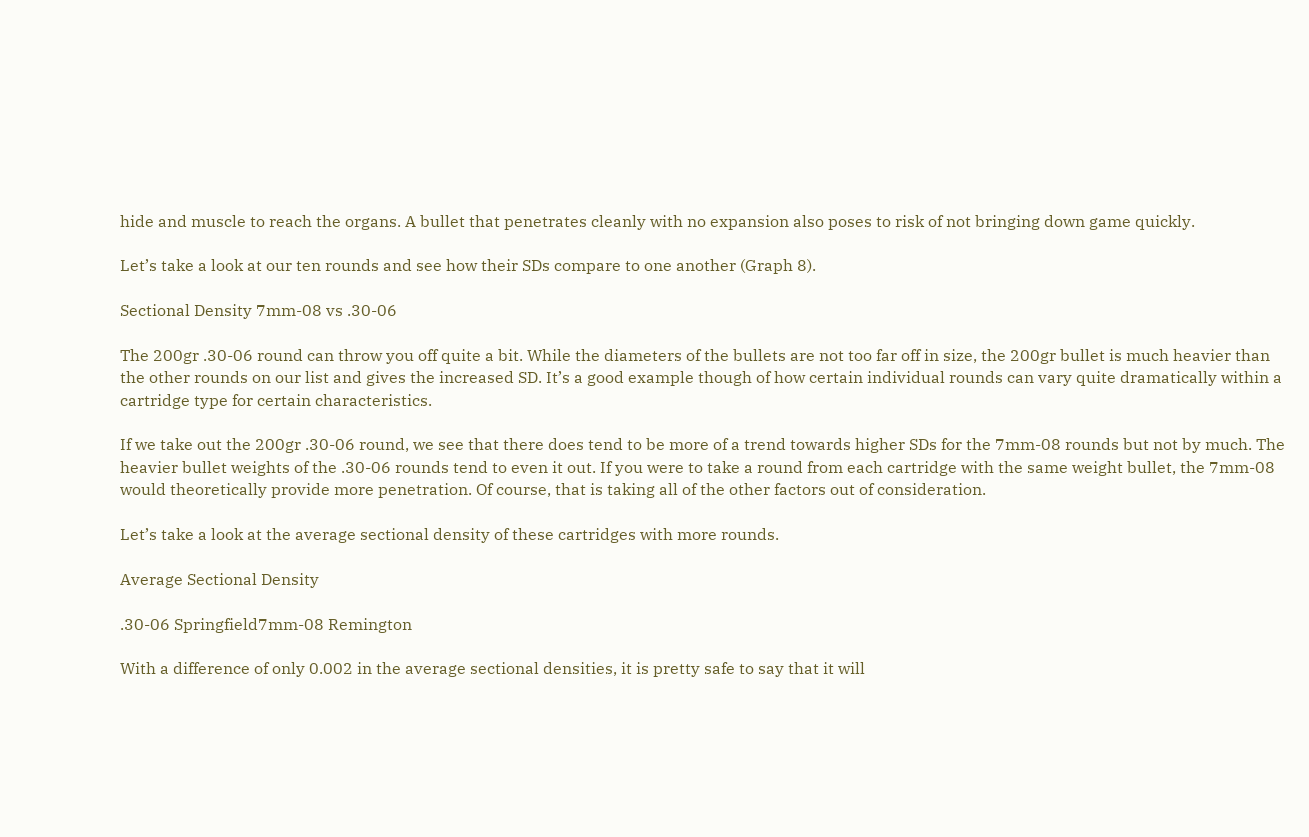hide and muscle to reach the organs. A bullet that penetrates cleanly with no expansion also poses to risk of not bringing down game quickly.

Let’s take a look at our ten rounds and see how their SDs compare to one another (Graph 8).

Sectional Density 7mm-08 vs .30-06

The 200gr .30-06 round can throw you off quite a bit. While the diameters of the bullets are not too far off in size, the 200gr bullet is much heavier than the other rounds on our list and gives the increased SD. It’s a good example though of how certain individual rounds can vary quite dramatically within a cartridge type for certain characteristics.

If we take out the 200gr .30-06 round, we see that there does tend to be more of a trend towards higher SDs for the 7mm-08 rounds but not by much. The heavier bullet weights of the .30-06 rounds tend to even it out. If you were to take a round from each cartridge with the same weight bullet, the 7mm-08 would theoretically provide more penetration. Of course, that is taking all of the other factors out of consideration.

Let’s take a look at the average sectional density of these cartridges with more rounds.

Average Sectional Density

.30-06 Springfield7mm-08 Remington

With a difference of only 0.002 in the average sectional densities, it is pretty safe to say that it will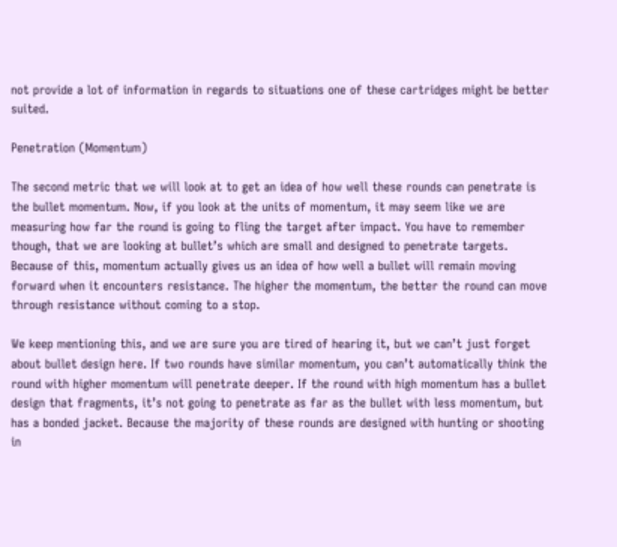not provide a lot of information in regards to situations one of these cartridges might be better suited.

Penetration (Momentum)

The second metric that we will look at to get an idea of how well these rounds can penetrate is the bullet momentum. Now, if you look at the units of momentum, it may seem like we are measuring how far the round is going to fling the target after impact. You have to remember though, that we are looking at bullet’s which are small and designed to penetrate targets. Because of this, momentum actually gives us an idea of how well a bullet will remain moving forward when it encounters resistance. The higher the momentum, the better the round can move through resistance without coming to a stop.

We keep mentioning this, and we are sure you are tired of hearing it, but we can’t just forget about bullet design here. If two rounds have similar momentum, you can’t automatically think the round with higher momentum will penetrate deeper. If the round with high momentum has a bullet design that fragments, it’s not going to penetrate as far as the bullet with less momentum, but has a bonded jacket. Because the majority of these rounds are designed with hunting or shooting in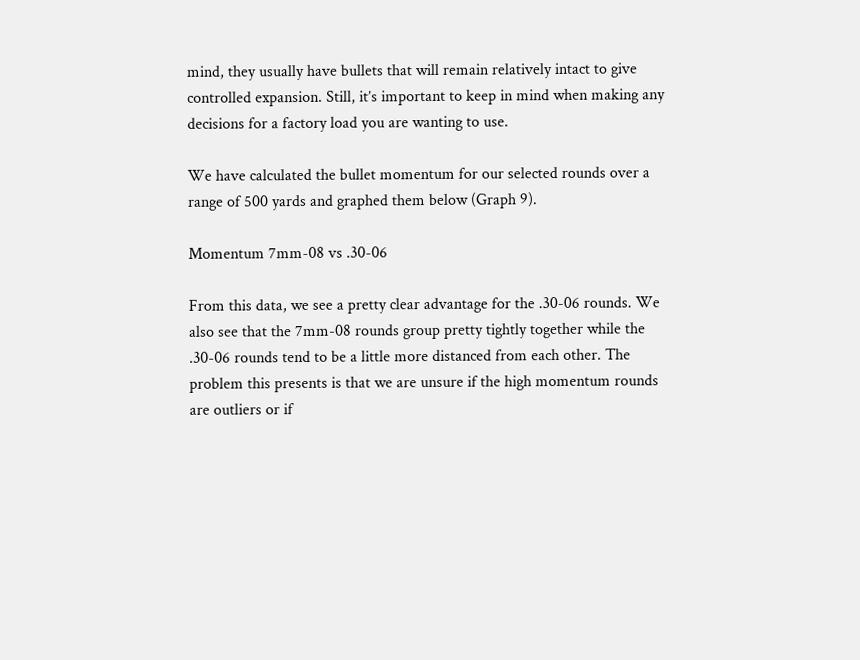mind, they usually have bullets that will remain relatively intact to give controlled expansion. Still, it’s important to keep in mind when making any decisions for a factory load you are wanting to use.

We have calculated the bullet momentum for our selected rounds over a range of 500 yards and graphed them below (Graph 9).

Momentum 7mm-08 vs .30-06

From this data, we see a pretty clear advantage for the .30-06 rounds. We also see that the 7mm-08 rounds group pretty tightly together while the .30-06 rounds tend to be a little more distanced from each other. The problem this presents is that we are unsure if the high momentum rounds are outliers or if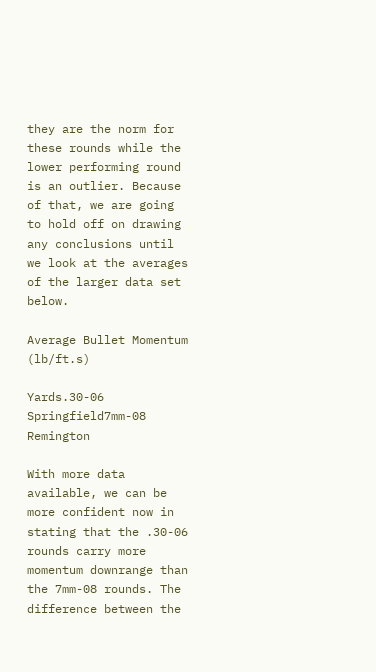they are the norm for these rounds while the lower performing round is an outlier. Because of that, we are going to hold off on drawing any conclusions until we look at the averages of the larger data set below.

Average Bullet Momentum (lb/ft.s)

Yards.30-06 Springfield7mm-08 Remington

With more data available, we can be more confident now in stating that the .30-06 rounds carry more momentum downrange than the 7mm-08 rounds. The difference between the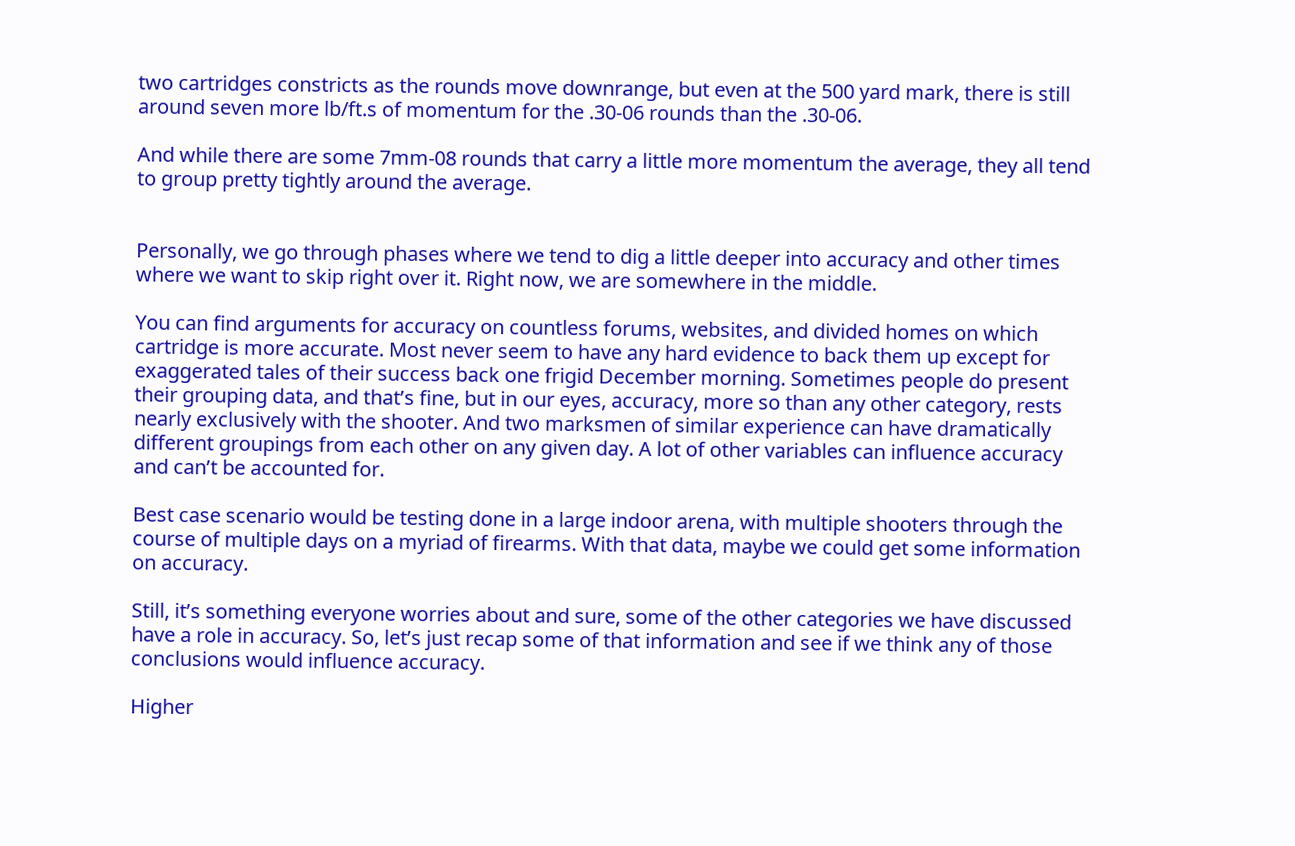two cartridges constricts as the rounds move downrange, but even at the 500 yard mark, there is still around seven more lb/ft.s of momentum for the .30-06 rounds than the .30-06.

And while there are some 7mm-08 rounds that carry a little more momentum the average, they all tend to group pretty tightly around the average.


Personally, we go through phases where we tend to dig a little deeper into accuracy and other times where we want to skip right over it. Right now, we are somewhere in the middle.

You can find arguments for accuracy on countless forums, websites, and divided homes on which cartridge is more accurate. Most never seem to have any hard evidence to back them up except for exaggerated tales of their success back one frigid December morning. Sometimes people do present their grouping data, and that’s fine, but in our eyes, accuracy, more so than any other category, rests nearly exclusively with the shooter. And two marksmen of similar experience can have dramatically different groupings from each other on any given day. A lot of other variables can influence accuracy and can’t be accounted for.

Best case scenario would be testing done in a large indoor arena, with multiple shooters through the course of multiple days on a myriad of firearms. With that data, maybe we could get some information on accuracy.

Still, it’s something everyone worries about and sure, some of the other categories we have discussed have a role in accuracy. So, let’s just recap some of that information and see if we think any of those conclusions would influence accuracy.

Higher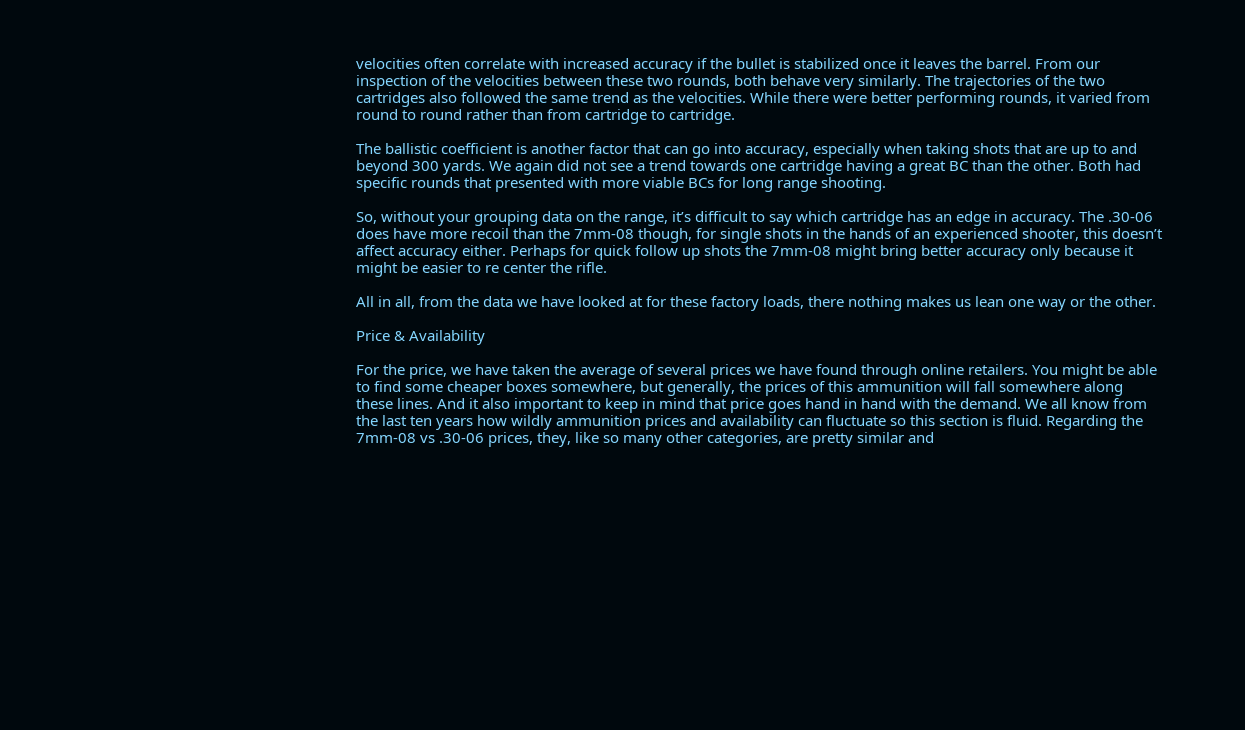velocities often correlate with increased accuracy if the bullet is stabilized once it leaves the barrel. From our inspection of the velocities between these two rounds, both behave very similarly. The trajectories of the two cartridges also followed the same trend as the velocities. While there were better performing rounds, it varied from round to round rather than from cartridge to cartridge.

The ballistic coefficient is another factor that can go into accuracy, especially when taking shots that are up to and beyond 300 yards. We again did not see a trend towards one cartridge having a great BC than the other. Both had specific rounds that presented with more viable BCs for long range shooting.

So, without your grouping data on the range, it’s difficult to say which cartridge has an edge in accuracy. The .30-06 does have more recoil than the 7mm-08 though, for single shots in the hands of an experienced shooter, this doesn’t affect accuracy either. Perhaps for quick follow up shots the 7mm-08 might bring better accuracy only because it might be easier to re center the rifle.

All in all, from the data we have looked at for these factory loads, there nothing makes us lean one way or the other.

Price & Availability

For the price, we have taken the average of several prices we have found through online retailers. You might be able to find some cheaper boxes somewhere, but generally, the prices of this ammunition will fall somewhere along these lines. And it also important to keep in mind that price goes hand in hand with the demand. We all know from the last ten years how wildly ammunition prices and availability can fluctuate so this section is fluid. Regarding the 7mm-08 vs .30-06 prices, they, like so many other categories, are pretty similar and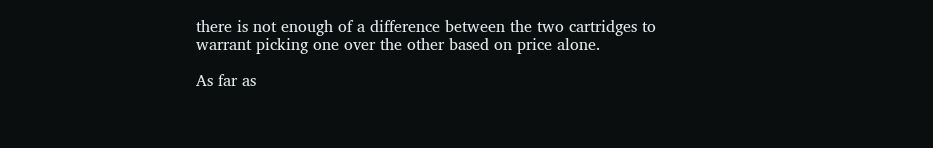there is not enough of a difference between the two cartridges to warrant picking one over the other based on price alone.

As far as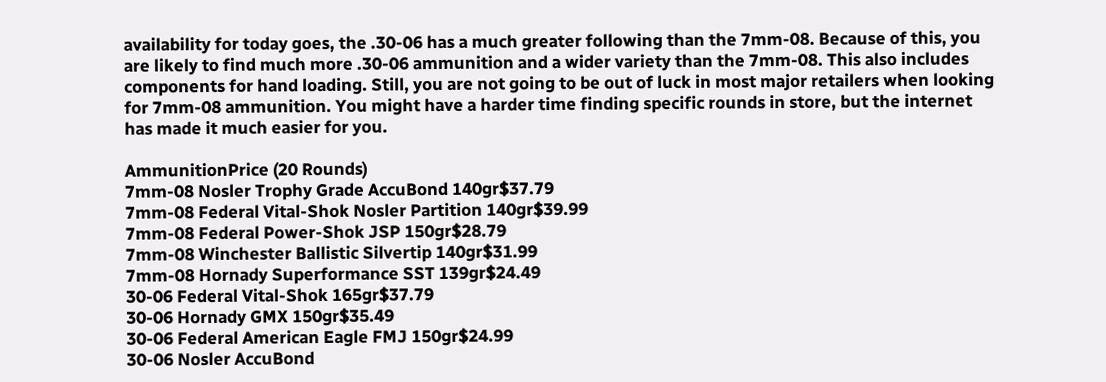availability for today goes, the .30-06 has a much greater following than the 7mm-08. Because of this, you are likely to find much more .30-06 ammunition and a wider variety than the 7mm-08. This also includes components for hand loading. Still, you are not going to be out of luck in most major retailers when looking for 7mm-08 ammunition. You might have a harder time finding specific rounds in store, but the internet has made it much easier for you.

AmmunitionPrice (20 Rounds)
7mm-08 Nosler Trophy Grade AccuBond 140gr$37.79
7mm-08 Federal Vital-Shok Nosler Partition 140gr$39.99
7mm-08 Federal Power-Shok JSP 150gr$28.79
7mm-08 Winchester Ballistic Silvertip 140gr$31.99
7mm-08 Hornady Superformance SST 139gr$24.49
30-06 Federal Vital-Shok 165gr$37.79
30-06 Hornady GMX 150gr$35.49
30-06 Federal American Eagle FMJ 150gr$24.99
30-06 Nosler AccuBond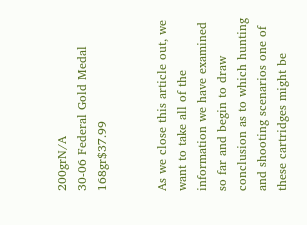200grN/A
30-06 Federal Gold Medal 168gr$37.99


As we close this article out, we want to take all of the information we have examined so far and begin to draw conclusion as to which hunting and shooting scenarios one of these cartridges might be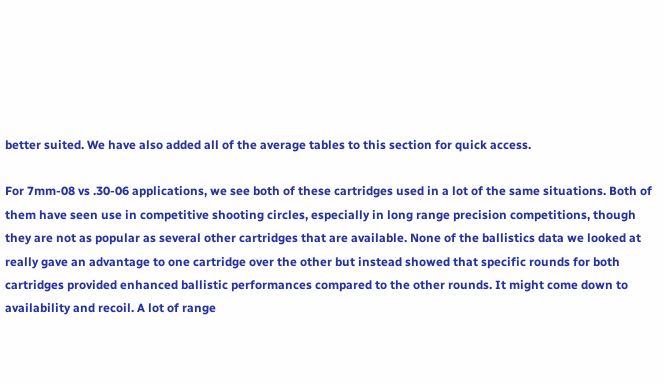better suited. We have also added all of the average tables to this section for quick access.

For 7mm-08 vs .30-06 applications, we see both of these cartridges used in a lot of the same situations. Both of them have seen use in competitive shooting circles, especially in long range precision competitions, though they are not as popular as several other cartridges that are available. None of the ballistics data we looked at really gave an advantage to one cartridge over the other but instead showed that specific rounds for both cartridges provided enhanced ballistic performances compared to the other rounds. It might come down to availability and recoil. A lot of range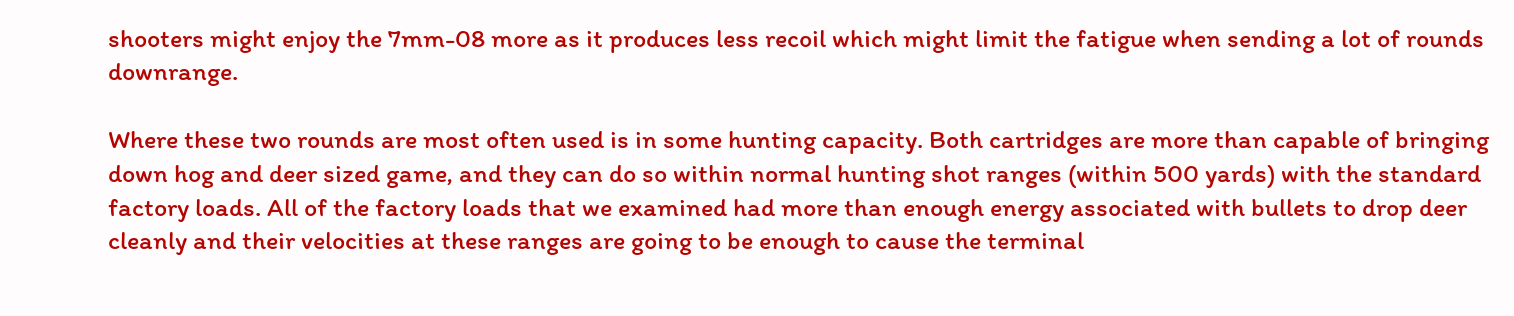shooters might enjoy the 7mm-08 more as it produces less recoil which might limit the fatigue when sending a lot of rounds downrange.

Where these two rounds are most often used is in some hunting capacity. Both cartridges are more than capable of bringing down hog and deer sized game, and they can do so within normal hunting shot ranges (within 500 yards) with the standard factory loads. All of the factory loads that we examined had more than enough energy associated with bullets to drop deer cleanly and their velocities at these ranges are going to be enough to cause the terminal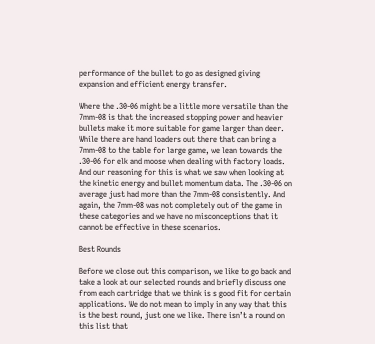performance of the bullet to go as designed giving expansion and efficient energy transfer.

Where the .30-06 might be a little more versatile than the 7mm-08 is that the increased stopping power and heavier bullets make it more suitable for game larger than deer. While there are hand loaders out there that can bring a 7mm-08 to the table for large game, we lean towards the .30-06 for elk and moose when dealing with factory loads. And our reasoning for this is what we saw when looking at the kinetic energy and bullet momentum data. The .30-06 on average just had more than the 7mm-08 consistently. And again, the 7mm-08 was not completely out of the game in these categories and we have no misconceptions that it cannot be effective in these scenarios.

Best Rounds

Before we close out this comparison, we like to go back and take a look at our selected rounds and briefly discuss one from each cartridge that we think is s good fit for certain applications. We do not mean to imply in any way that this is the best round, just one we like. There isn’t a round on this list that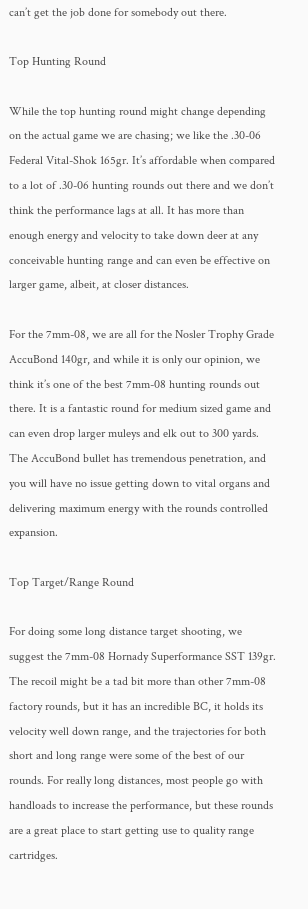can’t get the job done for somebody out there.

Top Hunting Round

While the top hunting round might change depending on the actual game we are chasing; we like the .30-06 Federal Vital-Shok 165gr. It’s affordable when compared to a lot of .30-06 hunting rounds out there and we don’t think the performance lags at all. It has more than enough energy and velocity to take down deer at any conceivable hunting range and can even be effective on larger game, albeit, at closer distances.

For the 7mm-08, we are all for the Nosler Trophy Grade AccuBond 140gr, and while it is only our opinion, we think it’s one of the best 7mm-08 hunting rounds out there. It is a fantastic round for medium sized game and can even drop larger muleys and elk out to 300 yards. The AccuBond bullet has tremendous penetration, and you will have no issue getting down to vital organs and delivering maximum energy with the rounds controlled expansion.

Top Target/Range Round

For doing some long distance target shooting, we suggest the 7mm-08 Hornady Superformance SST 139gr. The recoil might be a tad bit more than other 7mm-08 factory rounds, but it has an incredible BC, it holds its velocity well down range, and the trajectories for both short and long range were some of the best of our rounds. For really long distances, most people go with handloads to increase the performance, but these rounds are a great place to start getting use to quality range cartridges.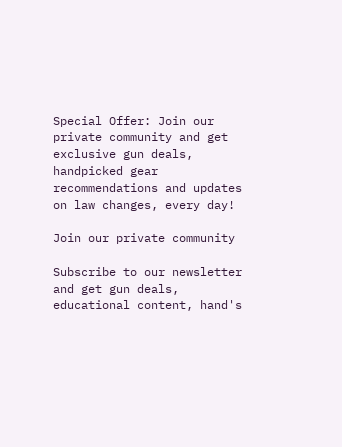Special Offer: Join our private community and get exclusive gun deals, handpicked gear recommendations and updates on law changes, every day!

Join our private community

Subscribe to our newsletter and get gun deals, educational content, hand's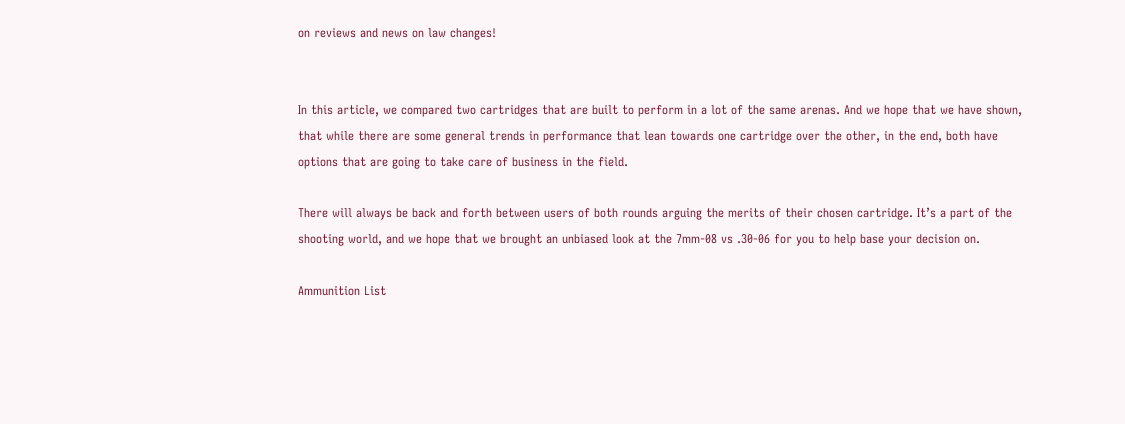on reviews and news on law changes!


In this article, we compared two cartridges that are built to perform in a lot of the same arenas. And we hope that we have shown, that while there are some general trends in performance that lean towards one cartridge over the other, in the end, both have options that are going to take care of business in the field.

There will always be back and forth between users of both rounds arguing the merits of their chosen cartridge. It’s a part of the shooting world, and we hope that we brought an unbiased look at the 7mm-08 vs .30-06 for you to help base your decision on.

Ammunition List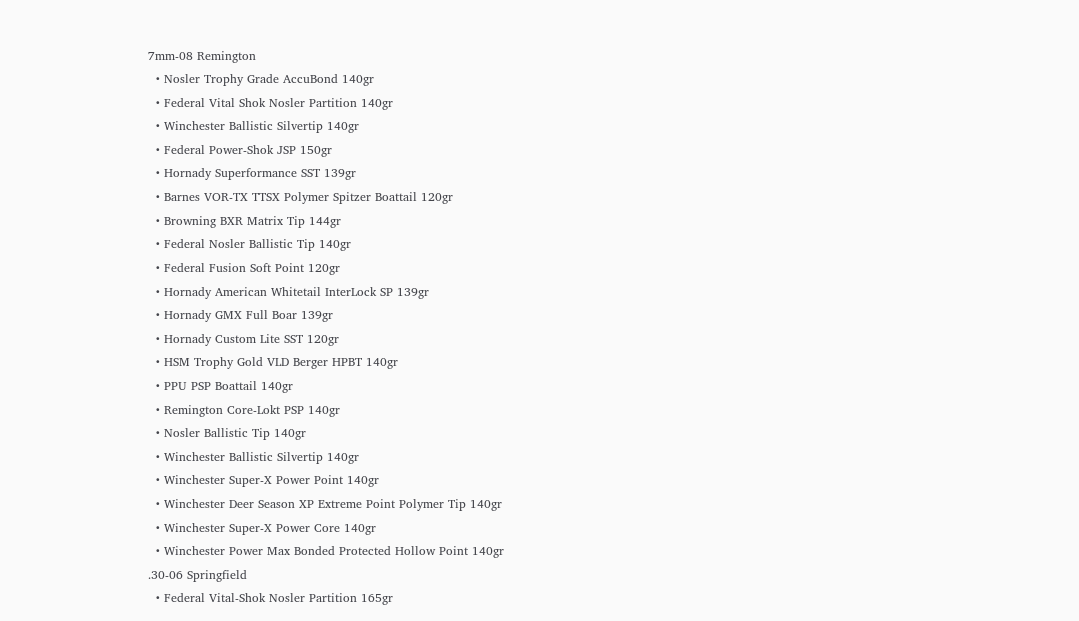7mm-08 Remington
  • Nosler Trophy Grade AccuBond 140gr
  • Federal Vital Shok Nosler Partition 140gr
  • Winchester Ballistic Silvertip 140gr
  • Federal Power-Shok JSP 150gr
  • Hornady Superformance SST 139gr
  • Barnes VOR-TX TTSX Polymer Spitzer Boattail 120gr
  • Browning BXR Matrix Tip 144gr
  • Federal Nosler Ballistic Tip 140gr
  • Federal Fusion Soft Point 120gr
  • Hornady American Whitetail InterLock SP 139gr
  • Hornady GMX Full Boar 139gr
  • Hornady Custom Lite SST 120gr
  • HSM Trophy Gold VLD Berger HPBT 140gr
  • PPU PSP Boattail 140gr
  • Remington Core-Lokt PSP 140gr
  • Nosler Ballistic Tip 140gr
  • Winchester Ballistic Silvertip 140gr
  • Winchester Super-X Power Point 140gr
  • Winchester Deer Season XP Extreme Point Polymer Tip 140gr
  • Winchester Super-X Power Core 140gr
  • Winchester Power Max Bonded Protected Hollow Point 140gr
.30-06 Springfield
  • Federal Vital-Shok Nosler Partition 165gr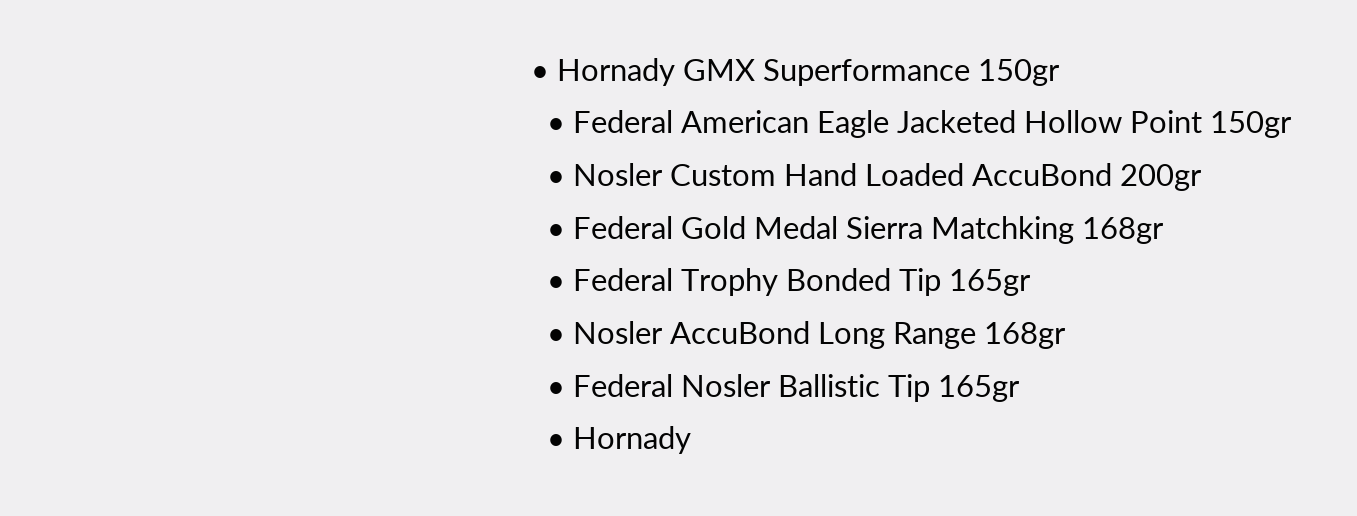• Hornady GMX Superformance 150gr
  • Federal American Eagle Jacketed Hollow Point 150gr
  • Nosler Custom Hand Loaded AccuBond 200gr
  • Federal Gold Medal Sierra Matchking 168gr
  • Federal Trophy Bonded Tip 165gr
  • Nosler AccuBond Long Range 168gr
  • Federal Nosler Ballistic Tip 165gr
  • Hornady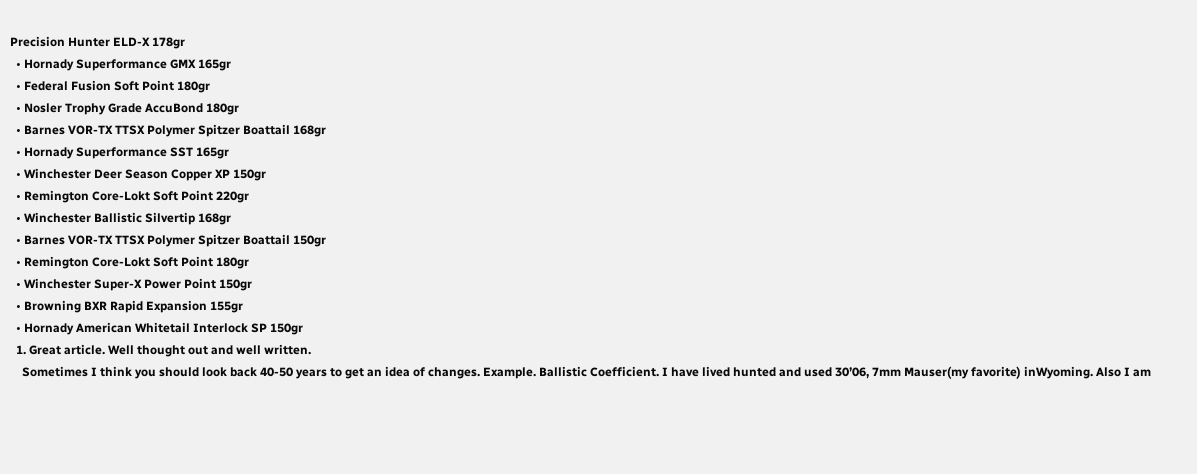Precision Hunter ELD-X 178gr
  • Hornady Superformance GMX 165gr
  • Federal Fusion Soft Point 180gr
  • Nosler Trophy Grade AccuBond 180gr
  • Barnes VOR-TX TTSX Polymer Spitzer Boattail 168gr
  • Hornady Superformance SST 165gr
  • Winchester Deer Season Copper XP 150gr
  • Remington Core-Lokt Soft Point 220gr
  • Winchester Ballistic Silvertip 168gr
  • Barnes VOR-TX TTSX Polymer Spitzer Boattail 150gr
  • Remington Core-Lokt Soft Point 180gr
  • Winchester Super-X Power Point 150gr
  • Browning BXR Rapid Expansion 155gr
  • Hornady American Whitetail Interlock SP 150gr
  1. Great article. Well thought out and well written.
    Sometimes I think you should look back 40-50 years to get an idea of changes. Example. Ballistic Coefficient. I have lived hunted and used 30’06, 7mm Mauser(my favorite) inWyoming. Also I am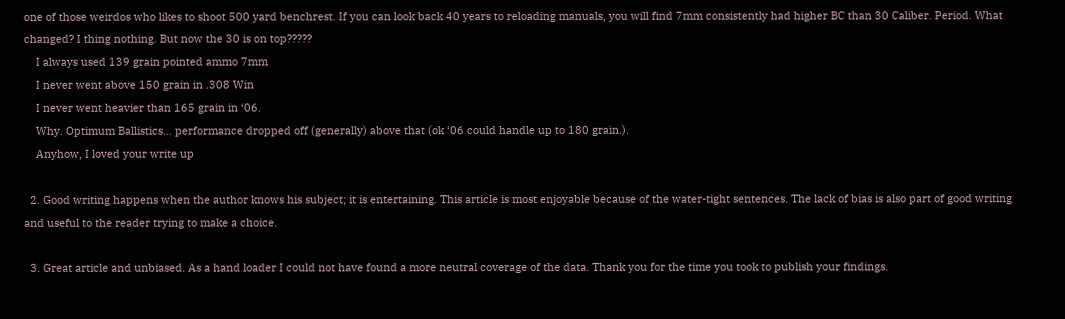one of those weirdos who likes to shoot 500 yard benchrest. If you can look back 40 years to reloading manuals, you will find 7mm consistently had higher BC than 30 Caliber. Period. What changed? I thing nothing. But now the 30 is on top?????
    I always used 139 grain pointed ammo 7mm
    I never went above 150 grain in .308 Win
    I never went heavier than 165 grain in ‘06.
    Why. Optimum Ballistics… performance dropped off (generally) above that (ok ‘06 could handle up to 180 grain.).
    Anyhow, I loved your write up

  2. Good writing happens when the author knows his subject; it is entertaining. This article is most enjoyable because of the water-tight sentences. The lack of bias is also part of good writing and useful to the reader trying to make a choice.

  3. Great article and unbiased. As a hand loader I could not have found a more neutral coverage of the data. Thank you for the time you took to publish your findings.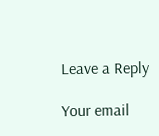Leave a Reply

Your email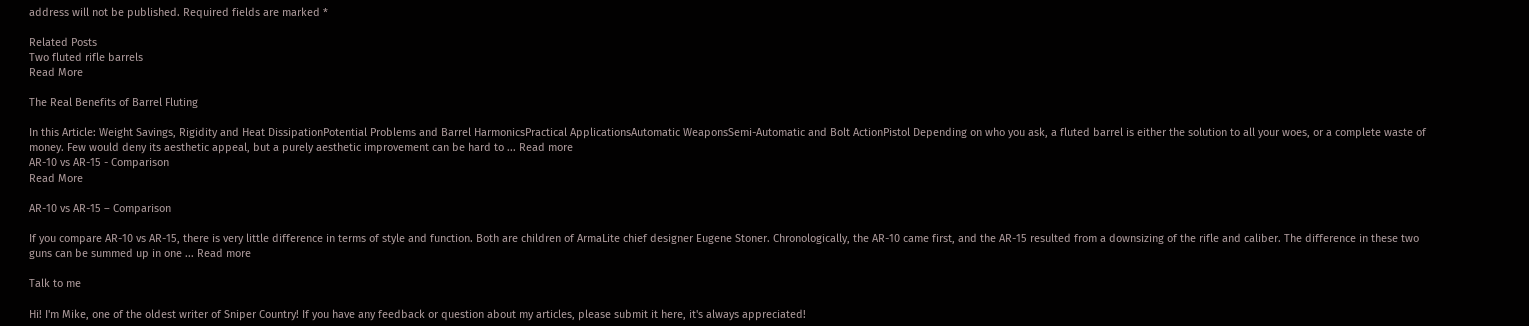address will not be published. Required fields are marked *

Related Posts
Two fluted rifle barrels
Read More

The Real Benefits of Barrel Fluting

In this Article: Weight Savings, Rigidity and Heat DissipationPotential Problems and Barrel HarmonicsPractical ApplicationsAutomatic WeaponsSemi-Automatic and Bolt ActionPistol Depending on who you ask, a fluted barrel is either the solution to all your woes, or a complete waste of money. Few would deny its aesthetic appeal, but a purely aesthetic improvement can be hard to ... Read more
AR-10 vs AR-15 - Comparison
Read More

AR-10 vs AR-15 – Comparison

If you compare AR-10 vs AR-15, there is very little difference in terms of style and function. Both are children of ArmaLite chief designer Eugene Stoner. Chronologically, the AR-10 came first, and the AR-15 resulted from a downsizing of the rifle and caliber. The difference in these two guns can be summed up in one ... Read more

Talk to me

Hi! I'm Mike, one of the oldest writer of Sniper Country! If you have any feedback or question about my articles, please submit it here, it's always appreciated!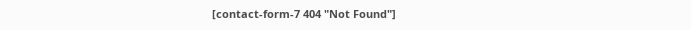[contact-form-7 404 "Not Found"]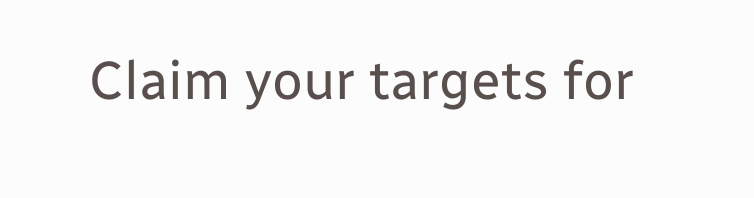Claim your targets for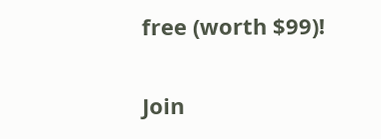free (worth $99)!

Join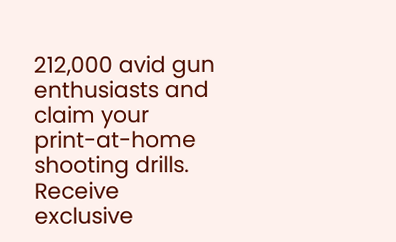212,000 avid gun enthusiasts and claim your print-at-home shooting drills. Receive exclusive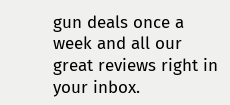gun deals once a week and all our great reviews right in your inbox.